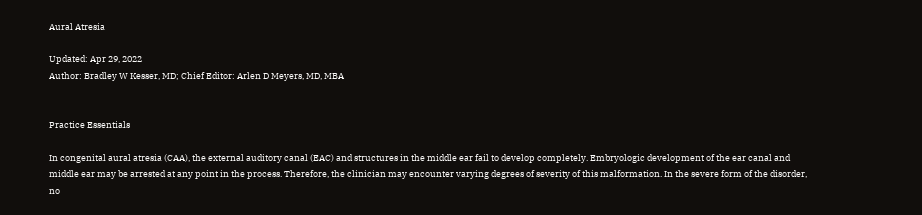Aural Atresia

Updated: Apr 29, 2022
Author: Bradley W Kesser, MD; Chief Editor: Arlen D Meyers, MD, MBA


Practice Essentials

In congenital aural atresia (CAA), the external auditory canal (EAC) and structures in the middle ear fail to develop completely. Embryologic development of the ear canal and middle ear may be arrested at any point in the process. Therefore, the clinician may encounter varying degrees of severity of this malformation. In the severe form of the disorder, no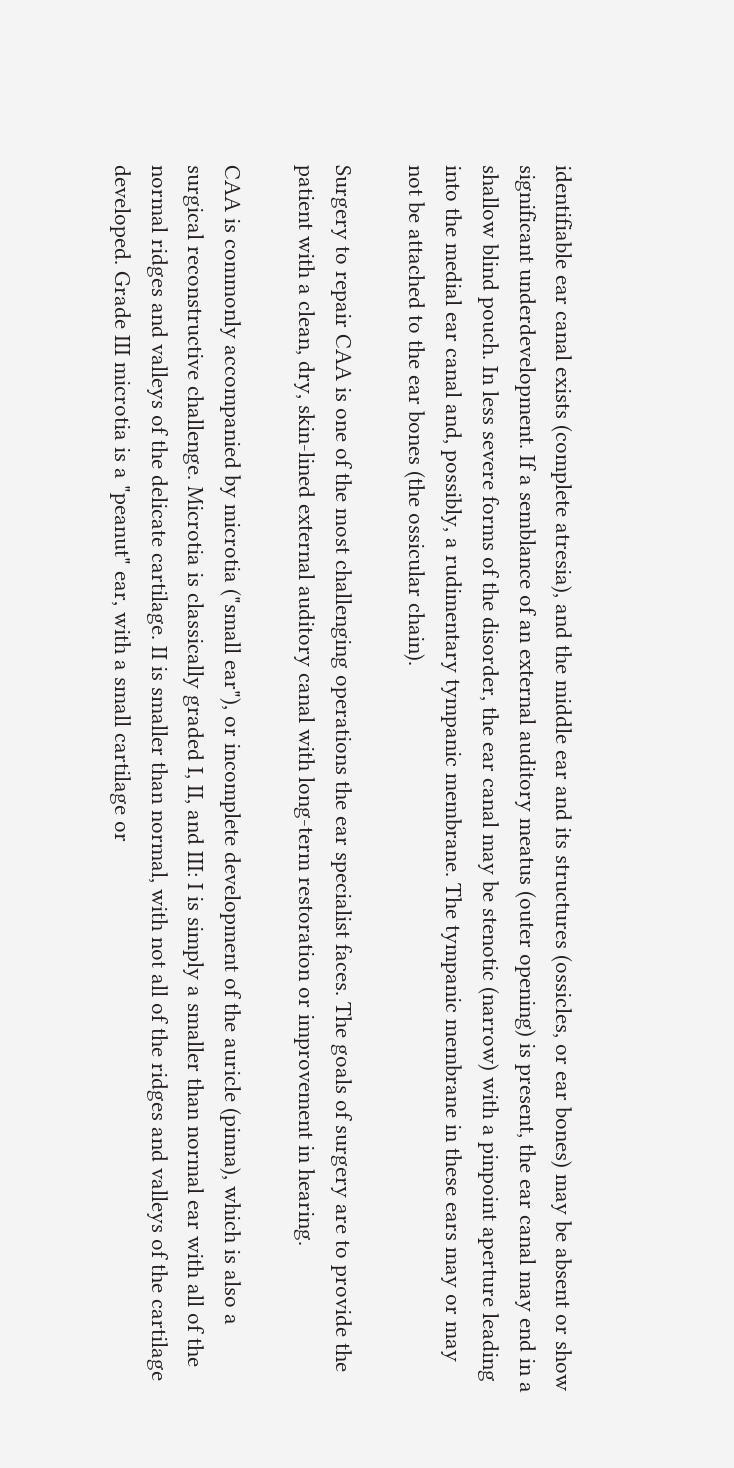identifiable ear canal exists (complete atresia), and the middle ear and its structures (ossicles, or ear bones) may be absent or show significant underdevelopment. If a semblance of an external auditory meatus (outer opening) is present, the ear canal may end in a shallow blind pouch. In less severe forms of the disorder, the ear canal may be stenotic (narrow) with a pinpoint aperture leading into the medial ear canal and, possibly, a rudimentary tympanic membrane. The tympanic membrane in these ears may or may not be attached to the ear bones (the ossicular chain).

Surgery to repair CAA is one of the most challenging operations the ear specialist faces. The goals of surgery are to provide the patient with a clean, dry, skin-lined external auditory canal with long-term restoration or improvement in hearing.

CAA is commonly accompanied by microtia ("small ear"), or incomplete development of the auricle (pinna), which is also a surgical reconstructive challenge. Microtia is classically graded I, II, and III: I is simply a smaller than normal ear with all of the normal ridges and valleys of the delicate cartilage. II is smaller than normal, with not all of the ridges and valleys of the cartilage developed. Grade III microtia is a "peanut" ear, with a small cartilage or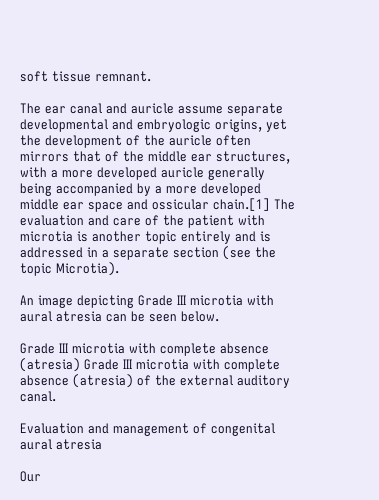soft tissue remnant.

The ear canal and auricle assume separate developmental and embryologic origins, yet the development of the auricle often mirrors that of the middle ear structures, with a more developed auricle generally being accompanied by a more developed middle ear space and ossicular chain.[1] The evaluation and care of the patient with microtia is another topic entirely and is addressed in a separate section (see the topic Microtia).

An image depicting Grade III microtia with aural atresia can be seen below.

Grade III microtia with complete absence (atresia) Grade III microtia with complete absence (atresia) of the external auditory canal.

Evaluation and management of congenital aural atresia

Our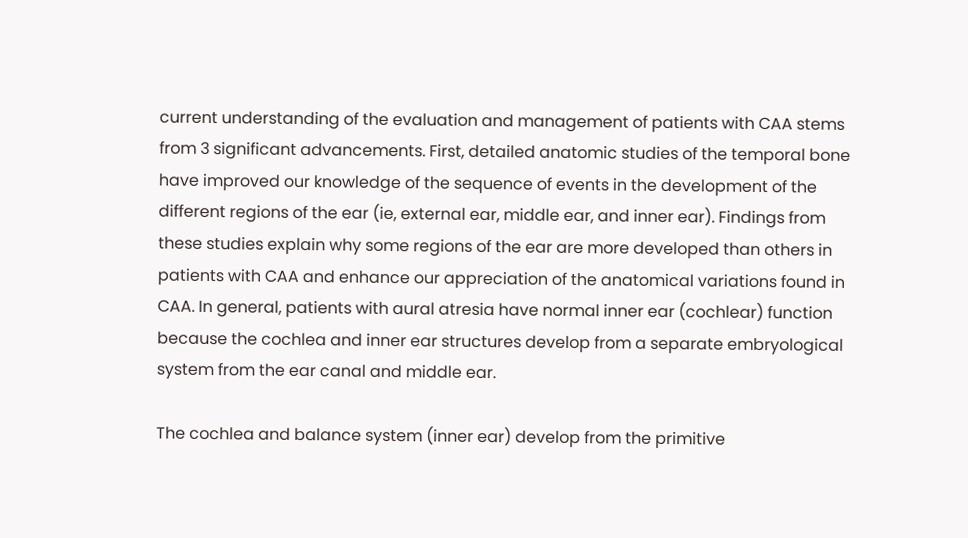current understanding of the evaluation and management of patients with CAA stems from 3 significant advancements. First, detailed anatomic studies of the temporal bone have improved our knowledge of the sequence of events in the development of the different regions of the ear (ie, external ear, middle ear, and inner ear). Findings from these studies explain why some regions of the ear are more developed than others in patients with CAA and enhance our appreciation of the anatomical variations found in CAA. In general, patients with aural atresia have normal inner ear (cochlear) function because the cochlea and inner ear structures develop from a separate embryological system from the ear canal and middle ear.

The cochlea and balance system (inner ear) develop from the primitive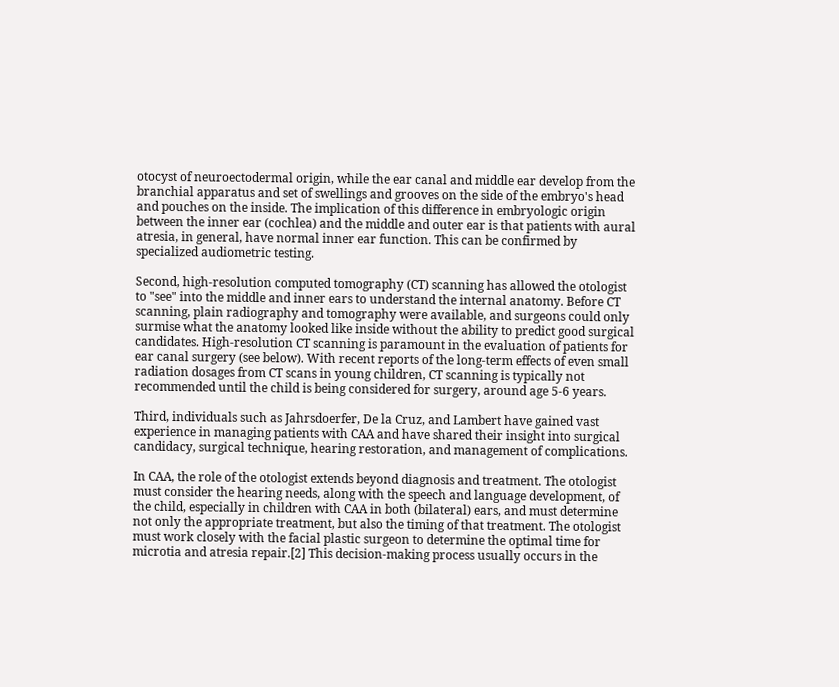otocyst of neuroectodermal origin, while the ear canal and middle ear develop from the branchial apparatus and set of swellings and grooves on the side of the embryo's head and pouches on the inside. The implication of this difference in embryologic origin between the inner ear (cochlea) and the middle and outer ear is that patients with aural atresia, in general, have normal inner ear function. This can be confirmed by specialized audiometric testing.

Second, high-resolution computed tomography (CT) scanning has allowed the otologist to "see" into the middle and inner ears to understand the internal anatomy. Before CT scanning, plain radiography and tomography were available, and surgeons could only surmise what the anatomy looked like inside without the ability to predict good surgical candidates. High-resolution CT scanning is paramount in the evaluation of patients for ear canal surgery (see below). With recent reports of the long-term effects of even small radiation dosages from CT scans in young children, CT scanning is typically not recommended until the child is being considered for surgery, around age 5-6 years.

Third, individuals such as Jahrsdoerfer, De la Cruz, and Lambert have gained vast experience in managing patients with CAA and have shared their insight into surgical candidacy, surgical technique, hearing restoration, and management of complications.

In CAA, the role of the otologist extends beyond diagnosis and treatment. The otologist must consider the hearing needs, along with the speech and language development, of the child, especially in children with CAA in both (bilateral) ears, and must determine not only the appropriate treatment, but also the timing of that treatment. The otologist must work closely with the facial plastic surgeon to determine the optimal time for microtia and atresia repair.[2] This decision-making process usually occurs in the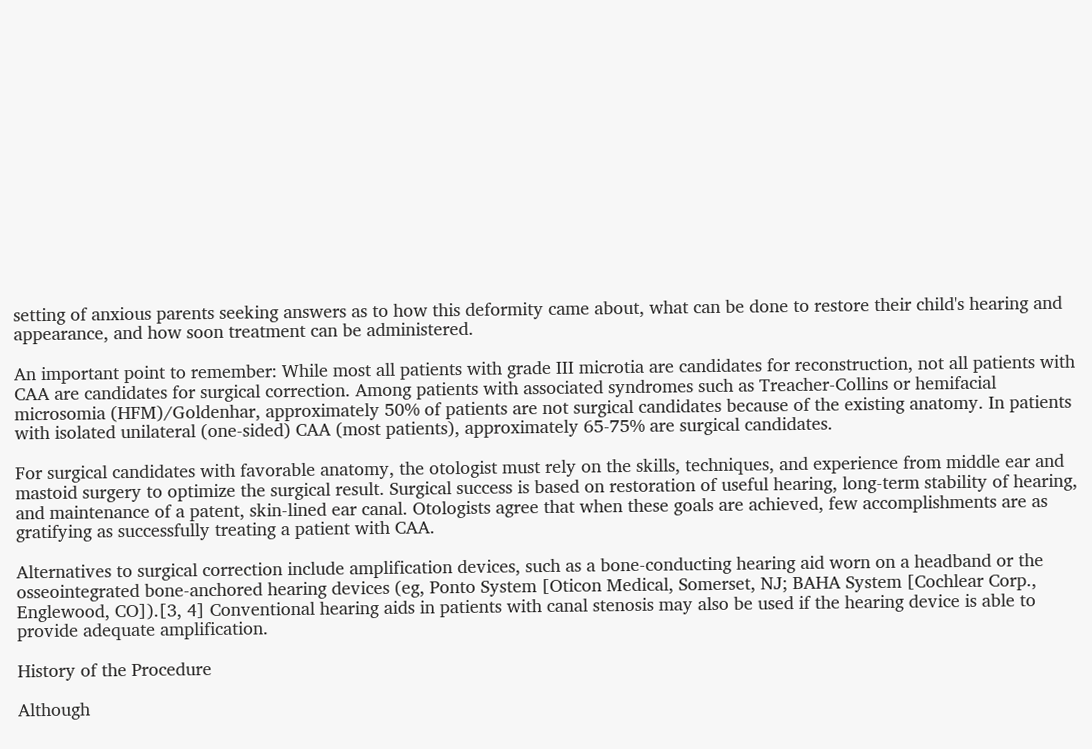setting of anxious parents seeking answers as to how this deformity came about, what can be done to restore their child's hearing and appearance, and how soon treatment can be administered.

An important point to remember: While most all patients with grade III microtia are candidates for reconstruction, not all patients with CAA are candidates for surgical correction. Among patients with associated syndromes such as Treacher-Collins or hemifacial microsomia (HFM)/Goldenhar, approximately 50% of patients are not surgical candidates because of the existing anatomy. In patients with isolated unilateral (one-sided) CAA (most patients), approximately 65-75% are surgical candidates.

For surgical candidates with favorable anatomy, the otologist must rely on the skills, techniques, and experience from middle ear and mastoid surgery to optimize the surgical result. Surgical success is based on restoration of useful hearing, long-term stability of hearing, and maintenance of a patent, skin-lined ear canal. Otologists agree that when these goals are achieved, few accomplishments are as gratifying as successfully treating a patient with CAA.

Alternatives to surgical correction include amplification devices, such as a bone-conducting hearing aid worn on a headband or the osseointegrated bone-anchored hearing devices (eg, Ponto System [Oticon Medical, Somerset, NJ; BAHA System [Cochlear Corp., Englewood, CO]).[3, 4] Conventional hearing aids in patients with canal stenosis may also be used if the hearing device is able to provide adequate amplification.

History of the Procedure

Although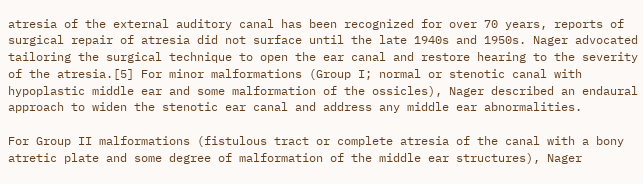atresia of the external auditory canal has been recognized for over 70 years, reports of surgical repair of atresia did not surface until the late 1940s and 1950s. Nager advocated tailoring the surgical technique to open the ear canal and restore hearing to the severity of the atresia.[5] For minor malformations (Group I; normal or stenotic canal with hypoplastic middle ear and some malformation of the ossicles), Nager described an endaural approach to widen the stenotic ear canal and address any middle ear abnormalities.

For Group II malformations (fistulous tract or complete atresia of the canal with a bony atretic plate and some degree of malformation of the middle ear structures), Nager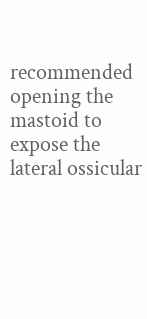recommended opening the mastoid to expose the lateral ossicular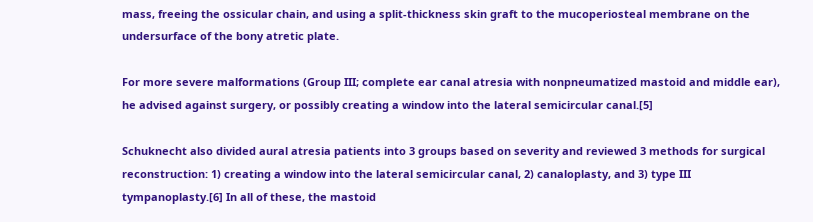mass, freeing the ossicular chain, and using a split-thickness skin graft to the mucoperiosteal membrane on the undersurface of the bony atretic plate.

For more severe malformations (Group III; complete ear canal atresia with nonpneumatized mastoid and middle ear), he advised against surgery, or possibly creating a window into the lateral semicircular canal.[5]

Schuknecht also divided aural atresia patients into 3 groups based on severity and reviewed 3 methods for surgical reconstruction: 1) creating a window into the lateral semicircular canal, 2) canaloplasty, and 3) type III tympanoplasty.[6] In all of these, the mastoid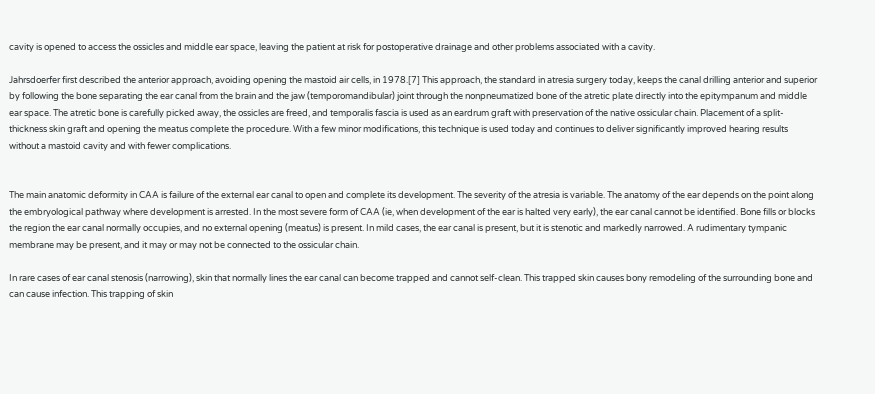cavity is opened to access the ossicles and middle ear space, leaving the patient at risk for postoperative drainage and other problems associated with a cavity.

Jahrsdoerfer first described the anterior approach, avoiding opening the mastoid air cells, in 1978.[7] This approach, the standard in atresia surgery today, keeps the canal drilling anterior and superior by following the bone separating the ear canal from the brain and the jaw (temporomandibular) joint through the nonpneumatized bone of the atretic plate directly into the epitympanum and middle ear space. The atretic bone is carefully picked away, the ossicles are freed, and temporalis fascia is used as an eardrum graft with preservation of the native ossicular chain. Placement of a split-thickness skin graft and opening the meatus complete the procedure. With a few minor modifications, this technique is used today and continues to deliver significantly improved hearing results without a mastoid cavity and with fewer complications.


The main anatomic deformity in CAA is failure of the external ear canal to open and complete its development. The severity of the atresia is variable. The anatomy of the ear depends on the point along the embryological pathway where development is arrested. In the most severe form of CAA (ie, when development of the ear is halted very early), the ear canal cannot be identified. Bone fills or blocks the region the ear canal normally occupies, and no external opening (meatus) is present. In mild cases, the ear canal is present, but it is stenotic and markedly narrowed. A rudimentary tympanic membrane may be present, and it may or may not be connected to the ossicular chain.

In rare cases of ear canal stenosis (narrowing), skin that normally lines the ear canal can become trapped and cannot self-clean. This trapped skin causes bony remodeling of the surrounding bone and can cause infection. This trapping of skin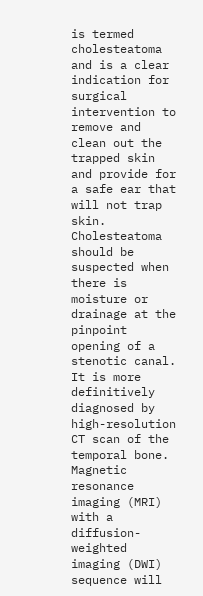is termed cholesteatoma and is a clear indication for surgical intervention to remove and clean out the trapped skin and provide for a safe ear that will not trap skin. Cholesteatoma should be suspected when there is moisture or drainage at the pinpoint opening of a stenotic canal. It is more definitively diagnosed by high-resolution CT scan of the temporal bone. Magnetic resonance imaging (MRI) with a diffusion-weighted imaging (DWI) sequence will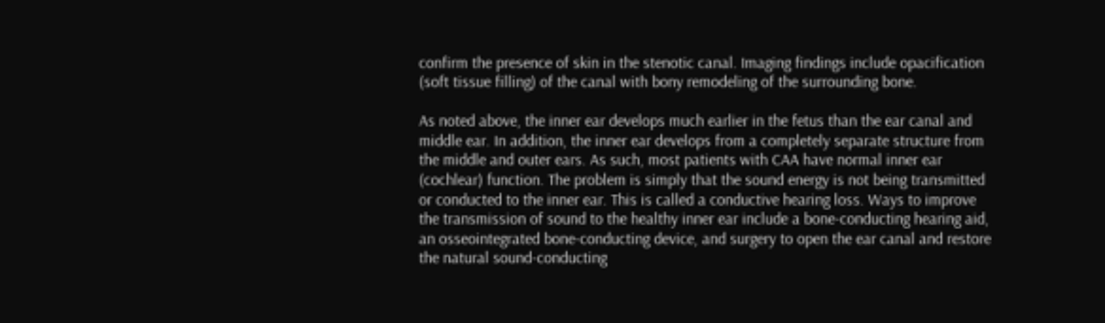confirm the presence of skin in the stenotic canal. Imaging findings include opacification (soft tissue filling) of the canal with bony remodeling of the surrounding bone.

As noted above, the inner ear develops much earlier in the fetus than the ear canal and middle ear. In addition, the inner ear develops from a completely separate structure from the middle and outer ears. As such, most patients with CAA have normal inner ear (cochlear) function. The problem is simply that the sound energy is not being transmitted or conducted to the inner ear. This is called a conductive hearing loss. Ways to improve the transmission of sound to the healthy inner ear include a bone-conducting hearing aid, an osseointegrated bone-conducting device, and surgery to open the ear canal and restore the natural sound-conducting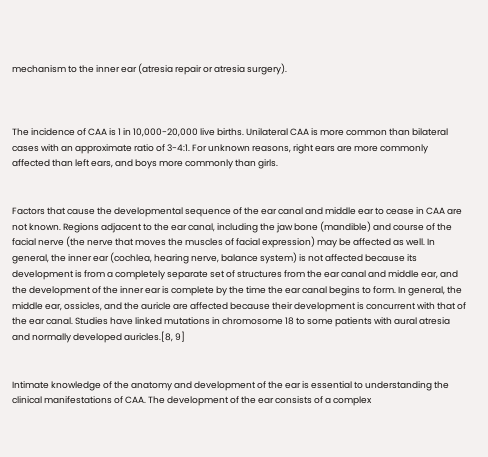mechanism to the inner ear (atresia repair or atresia surgery).



The incidence of CAA is 1 in 10,000-20,000 live births. Unilateral CAA is more common than bilateral cases with an approximate ratio of 3-4:1. For unknown reasons, right ears are more commonly affected than left ears, and boys more commonly than girls.


Factors that cause the developmental sequence of the ear canal and middle ear to cease in CAA are not known. Regions adjacent to the ear canal, including the jaw bone (mandible) and course of the facial nerve (the nerve that moves the muscles of facial expression) may be affected as well. In general, the inner ear (cochlea, hearing nerve, balance system) is not affected because its development is from a completely separate set of structures from the ear canal and middle ear, and the development of the inner ear is complete by the time the ear canal begins to form. In general, the middle ear, ossicles, and the auricle are affected because their development is concurrent with that of the ear canal. Studies have linked mutations in chromosome 18 to some patients with aural atresia and normally developed auricles.[8, 9]


Intimate knowledge of the anatomy and development of the ear is essential to understanding the clinical manifestations of CAA. The development of the ear consists of a complex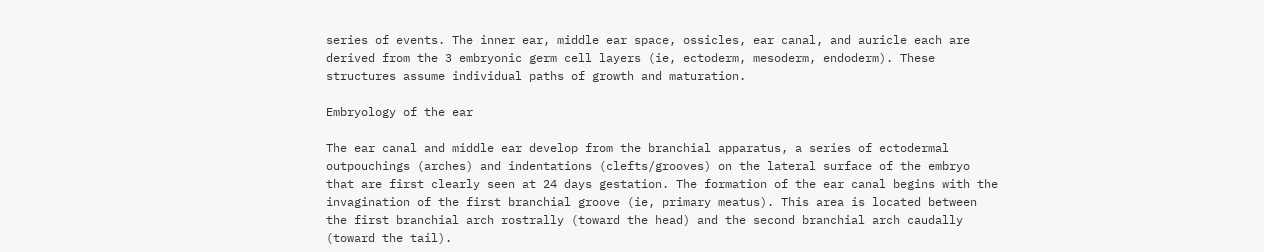series of events. The inner ear, middle ear space, ossicles, ear canal, and auricle each are derived from the 3 embryonic germ cell layers (ie, ectoderm, mesoderm, endoderm). These structures assume individual paths of growth and maturation.

Embryology of the ear

The ear canal and middle ear develop from the branchial apparatus, a series of ectodermal outpouchings (arches) and indentations (clefts/grooves) on the lateral surface of the embryo that are first clearly seen at 24 days gestation. The formation of the ear canal begins with the invagination of the first branchial groove (ie, primary meatus). This area is located between the first branchial arch rostrally (toward the head) and the second branchial arch caudally (toward the tail).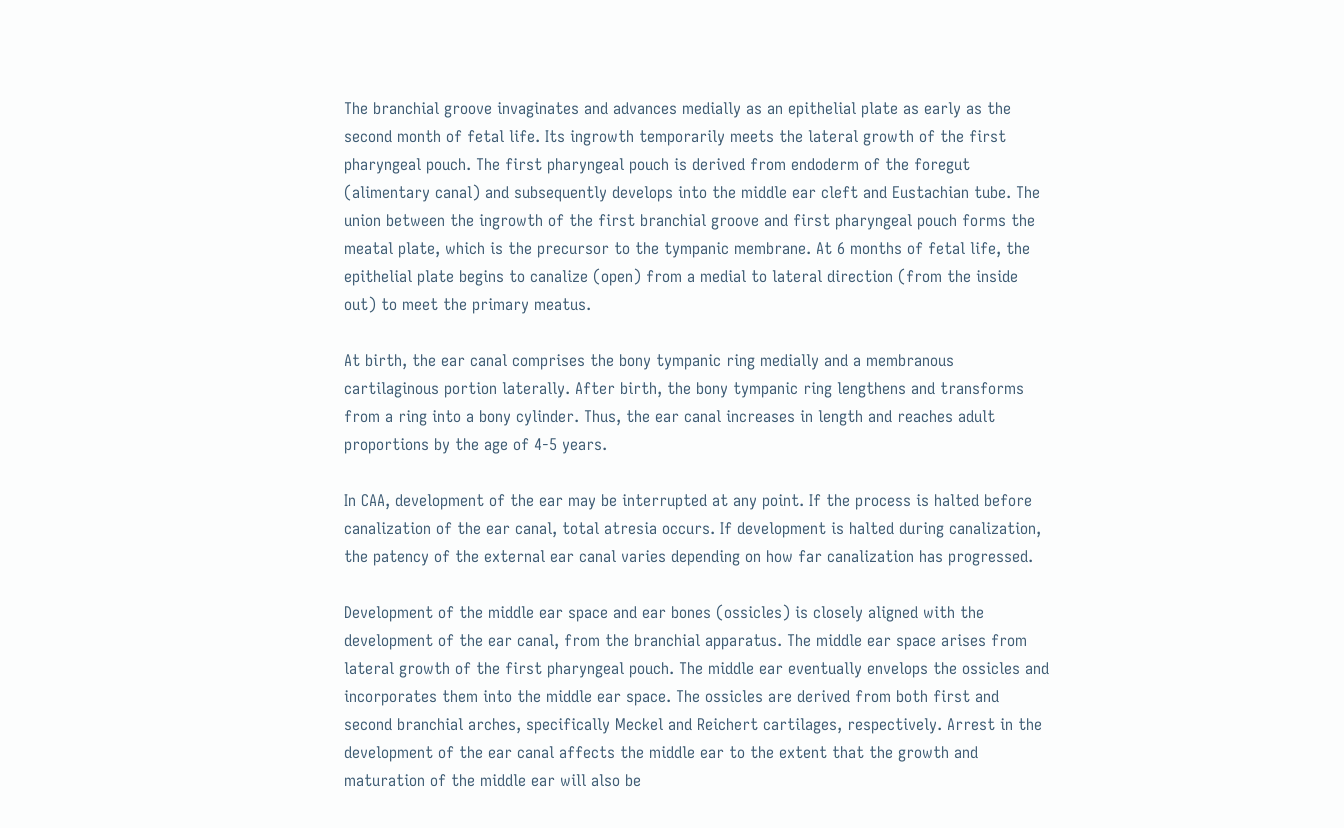The branchial groove invaginates and advances medially as an epithelial plate as early as the second month of fetal life. Its ingrowth temporarily meets the lateral growth of the first pharyngeal pouch. The first pharyngeal pouch is derived from endoderm of the foregut (alimentary canal) and subsequently develops into the middle ear cleft and Eustachian tube. The union between the ingrowth of the first branchial groove and first pharyngeal pouch forms the meatal plate, which is the precursor to the tympanic membrane. At 6 months of fetal life, the epithelial plate begins to canalize (open) from a medial to lateral direction (from the inside out) to meet the primary meatus.

At birth, the ear canal comprises the bony tympanic ring medially and a membranous cartilaginous portion laterally. After birth, the bony tympanic ring lengthens and transforms from a ring into a bony cylinder. Thus, the ear canal increases in length and reaches adult proportions by the age of 4-5 years.

In CAA, development of the ear may be interrupted at any point. If the process is halted before canalization of the ear canal, total atresia occurs. If development is halted during canalization, the patency of the external ear canal varies depending on how far canalization has progressed.

Development of the middle ear space and ear bones (ossicles) is closely aligned with the development of the ear canal, from the branchial apparatus. The middle ear space arises from lateral growth of the first pharyngeal pouch. The middle ear eventually envelops the ossicles and incorporates them into the middle ear space. The ossicles are derived from both first and second branchial arches, specifically Meckel and Reichert cartilages, respectively. Arrest in the development of the ear canal affects the middle ear to the extent that the growth and maturation of the middle ear will also be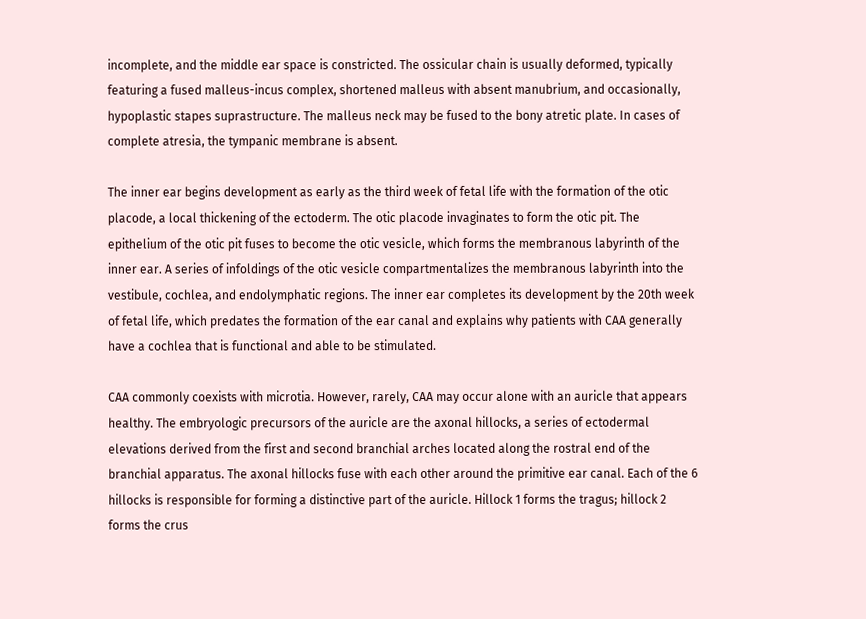incomplete, and the middle ear space is constricted. The ossicular chain is usually deformed, typically featuring a fused malleus-incus complex, shortened malleus with absent manubrium, and occasionally, hypoplastic stapes suprastructure. The malleus neck may be fused to the bony atretic plate. In cases of complete atresia, the tympanic membrane is absent.

The inner ear begins development as early as the third week of fetal life with the formation of the otic placode, a local thickening of the ectoderm. The otic placode invaginates to form the otic pit. The epithelium of the otic pit fuses to become the otic vesicle, which forms the membranous labyrinth of the inner ear. A series of infoldings of the otic vesicle compartmentalizes the membranous labyrinth into the vestibule, cochlea, and endolymphatic regions. The inner ear completes its development by the 20th week of fetal life, which predates the formation of the ear canal and explains why patients with CAA generally have a cochlea that is functional and able to be stimulated.

CAA commonly coexists with microtia. However, rarely, CAA may occur alone with an auricle that appears healthy. The embryologic precursors of the auricle are the axonal hillocks, a series of ectodermal elevations derived from the first and second branchial arches located along the rostral end of the branchial apparatus. The axonal hillocks fuse with each other around the primitive ear canal. Each of the 6 hillocks is responsible for forming a distinctive part of the auricle. Hillock 1 forms the tragus; hillock 2 forms the crus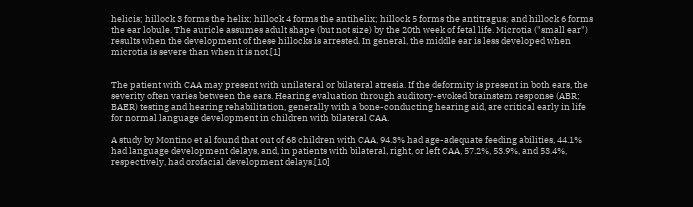helicis; hillock 3 forms the helix; hillock 4 forms the antihelix; hillock 5 forms the antitragus; and hillock 6 forms the ear lobule. The auricle assumes adult shape (but not size) by the 20th week of fetal life. Microtia ("small ear") results when the development of these hillocks is arrested. In general, the middle ear is less developed when microtia is severe than when it is not.[1]


The patient with CAA may present with unilateral or bilateral atresia. If the deformity is present in both ears, the severity often varies between the ears. Hearing evaluation through auditory-evoked brainstem response (ABR; BAER) testing and hearing rehabilitation, generally with a bone-conducting hearing aid, are critical early in life for normal language development in children with bilateral CAA.

A study by Montino et al found that out of 68 children with CAA, 94.3% had age-adequate feeding abilities, 44.1% had language development delays, and, in patients with bilateral, right, or left CAA, 57.2%, 53.9%, and 53.4%, respectively, had orofacial development delays.[10]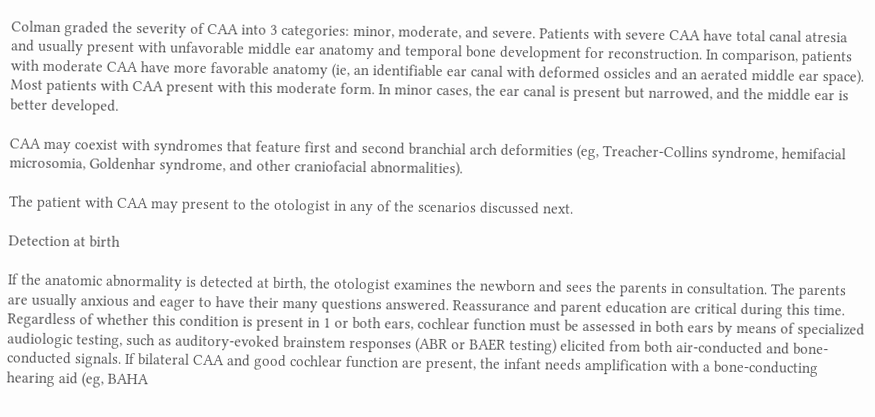Colman graded the severity of CAA into 3 categories: minor, moderate, and severe. Patients with severe CAA have total canal atresia and usually present with unfavorable middle ear anatomy and temporal bone development for reconstruction. In comparison, patients with moderate CAA have more favorable anatomy (ie, an identifiable ear canal with deformed ossicles and an aerated middle ear space). Most patients with CAA present with this moderate form. In minor cases, the ear canal is present but narrowed, and the middle ear is better developed.

CAA may coexist with syndromes that feature first and second branchial arch deformities (eg, Treacher-Collins syndrome, hemifacial microsomia, Goldenhar syndrome, and other craniofacial abnormalities).

The patient with CAA may present to the otologist in any of the scenarios discussed next.

Detection at birth

If the anatomic abnormality is detected at birth, the otologist examines the newborn and sees the parents in consultation. The parents are usually anxious and eager to have their many questions answered. Reassurance and parent education are critical during this time. Regardless of whether this condition is present in 1 or both ears, cochlear function must be assessed in both ears by means of specialized audiologic testing, such as auditory-evoked brainstem responses (ABR or BAER testing) elicited from both air-conducted and bone-conducted signals. If bilateral CAA and good cochlear function are present, the infant needs amplification with a bone-conducting hearing aid (eg, BAHA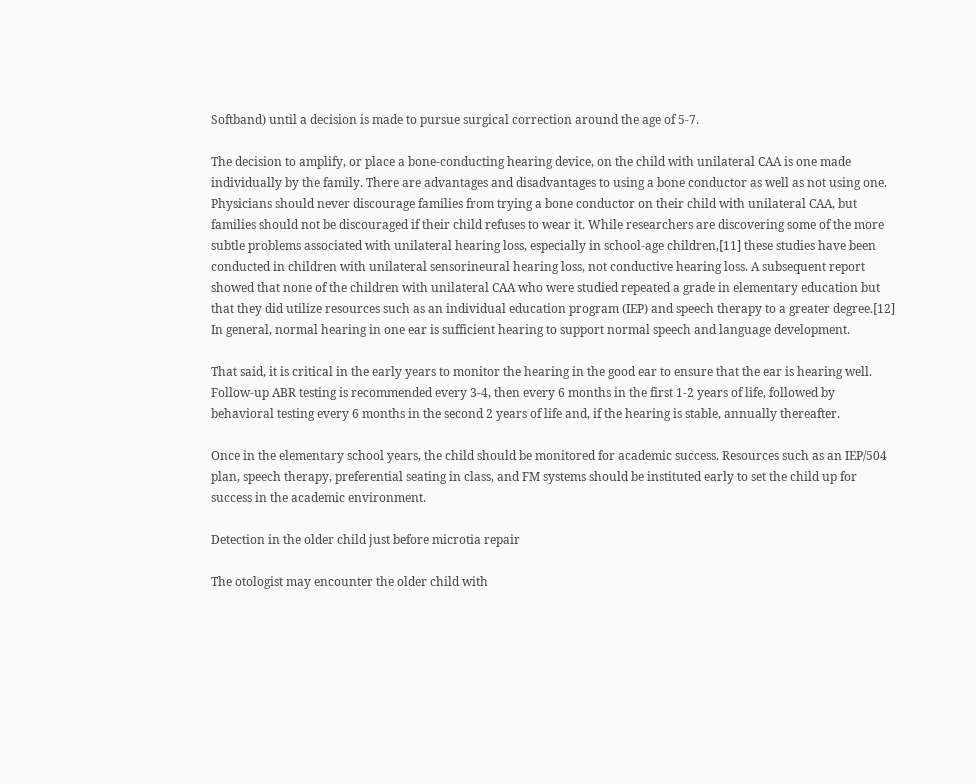Softband) until a decision is made to pursue surgical correction around the age of 5-7.

The decision to amplify, or place a bone-conducting hearing device, on the child with unilateral CAA is one made individually by the family. There are advantages and disadvantages to using a bone conductor as well as not using one. Physicians should never discourage families from trying a bone conductor on their child with unilateral CAA, but families should not be discouraged if their child refuses to wear it. While researchers are discovering some of the more subtle problems associated with unilateral hearing loss, especially in school-age children,[11] these studies have been conducted in children with unilateral sensorineural hearing loss, not conductive hearing loss. A subsequent report showed that none of the children with unilateral CAA who were studied repeated a grade in elementary education but that they did utilize resources such as an individual education program (IEP) and speech therapy to a greater degree.[12] In general, normal hearing in one ear is sufficient hearing to support normal speech and language development.

That said, it is critical in the early years to monitor the hearing in the good ear to ensure that the ear is hearing well. Follow-up ABR testing is recommended every 3-4, then every 6 months in the first 1-2 years of life, followed by behavioral testing every 6 months in the second 2 years of life and, if the hearing is stable, annually thereafter.

Once in the elementary school years, the child should be monitored for academic success. Resources such as an IEP/504 plan, speech therapy, preferential seating in class, and FM systems should be instituted early to set the child up for success in the academic environment.

Detection in the older child just before microtia repair

The otologist may encounter the older child with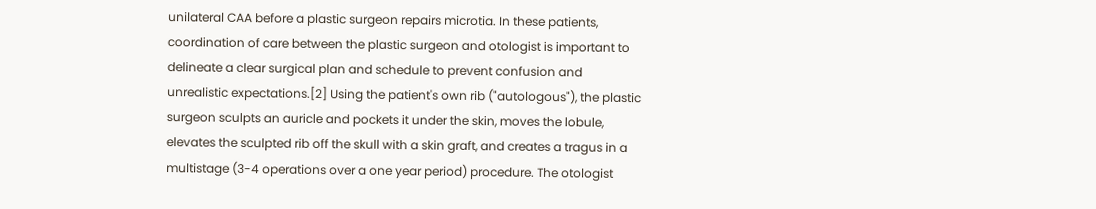unilateral CAA before a plastic surgeon repairs microtia. In these patients, coordination of care between the plastic surgeon and otologist is important to delineate a clear surgical plan and schedule to prevent confusion and unrealistic expectations.[2] Using the patient's own rib ("autologous"), the plastic surgeon sculpts an auricle and pockets it under the skin, moves the lobule, elevates the sculpted rib off the skull with a skin graft, and creates a tragus in a multistage (3-4 operations over a one year period) procedure. The otologist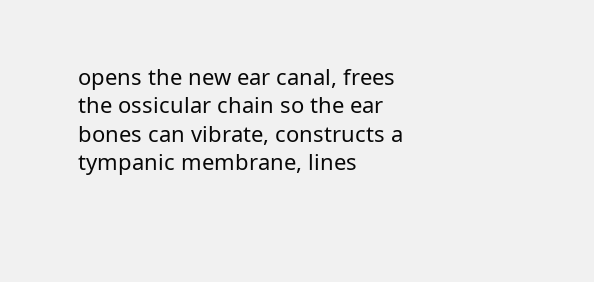opens the new ear canal, frees the ossicular chain so the ear bones can vibrate, constructs a tympanic membrane, lines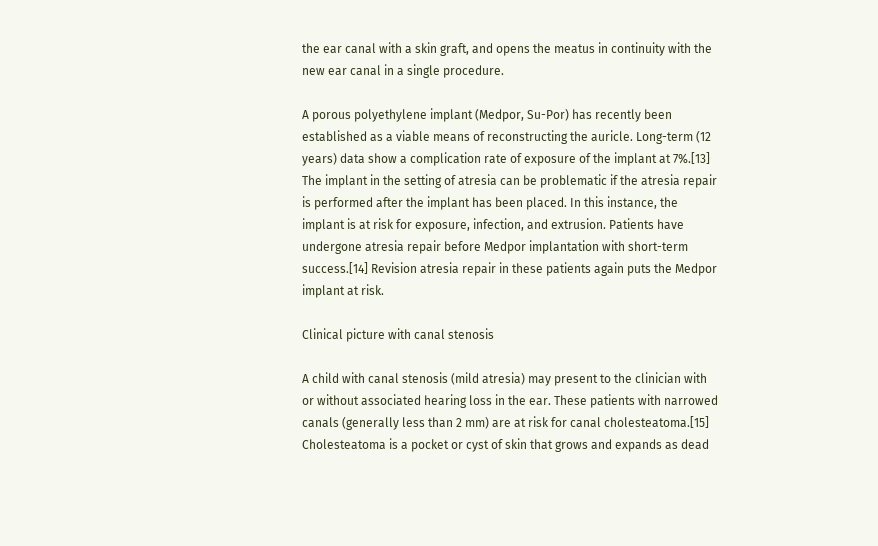the ear canal with a skin graft, and opens the meatus in continuity with the new ear canal in a single procedure.

A porous polyethylene implant (Medpor, Su-Por) has recently been established as a viable means of reconstructing the auricle. Long-term (12 years) data show a complication rate of exposure of the implant at 7%.[13] The implant in the setting of atresia can be problematic if the atresia repair is performed after the implant has been placed. In this instance, the implant is at risk for exposure, infection, and extrusion. Patients have undergone atresia repair before Medpor implantation with short-term success.[14] Revision atresia repair in these patients again puts the Medpor implant at risk.

Clinical picture with canal stenosis

A child with canal stenosis (mild atresia) may present to the clinician with or without associated hearing loss in the ear. These patients with narrowed canals (generally less than 2 mm) are at risk for canal cholesteatoma.[15] Cholesteatoma is a pocket or cyst of skin that grows and expands as dead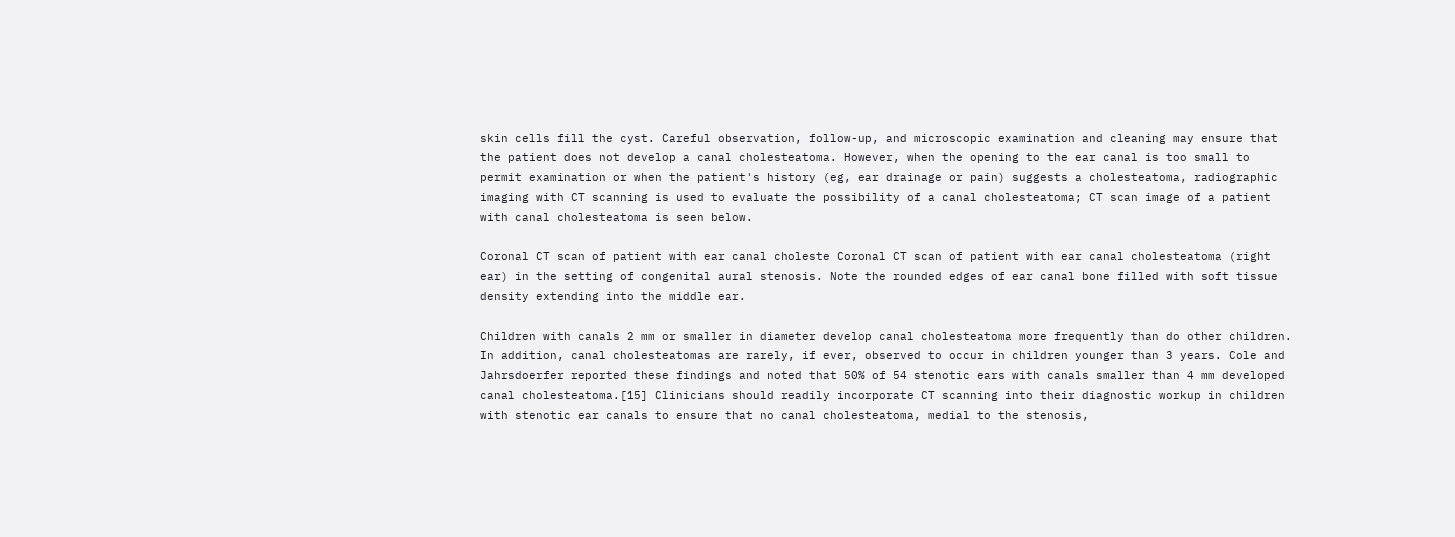skin cells fill the cyst. Careful observation, follow-up, and microscopic examination and cleaning may ensure that the patient does not develop a canal cholesteatoma. However, when the opening to the ear canal is too small to permit examination or when the patient's history (eg, ear drainage or pain) suggests a cholesteatoma, radiographic imaging with CT scanning is used to evaluate the possibility of a canal cholesteatoma; CT scan image of a patient with canal cholesteatoma is seen below.

Coronal CT scan of patient with ear canal choleste Coronal CT scan of patient with ear canal cholesteatoma (right ear) in the setting of congenital aural stenosis. Note the rounded edges of ear canal bone filled with soft tissue density extending into the middle ear.

Children with canals 2 mm or smaller in diameter develop canal cholesteatoma more frequently than do other children. In addition, canal cholesteatomas are rarely, if ever, observed to occur in children younger than 3 years. Cole and Jahrsdoerfer reported these findings and noted that 50% of 54 stenotic ears with canals smaller than 4 mm developed canal cholesteatoma.[15] Clinicians should readily incorporate CT scanning into their diagnostic workup in children with stenotic ear canals to ensure that no canal cholesteatoma, medial to the stenosis,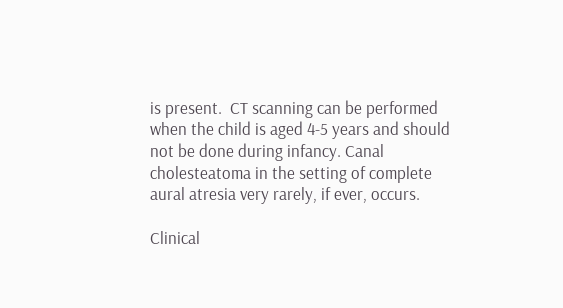is present.  CT scanning can be performed when the child is aged 4-5 years and should not be done during infancy. Canal cholesteatoma in the setting of complete aural atresia very rarely, if ever, occurs.

Clinical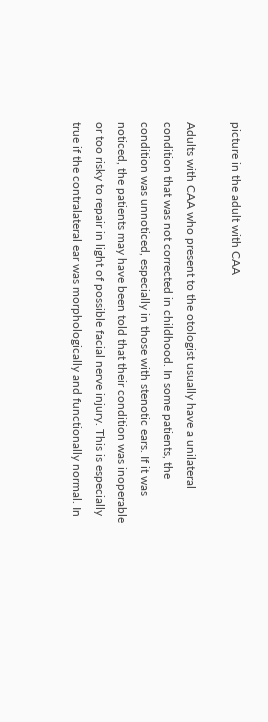picture in the adult with CAA

Adults with CAA who present to the otologist usually have a unilateral condition that was not corrected in childhood. In some patients, the condition was unnoticed, especially in those with stenotic ears. If it was noticed, the patients may have been told that their condition was inoperable or too risky to repair in light of possible facial nerve injury. This is especially true if the contralateral ear was morphologically and functionally normal. In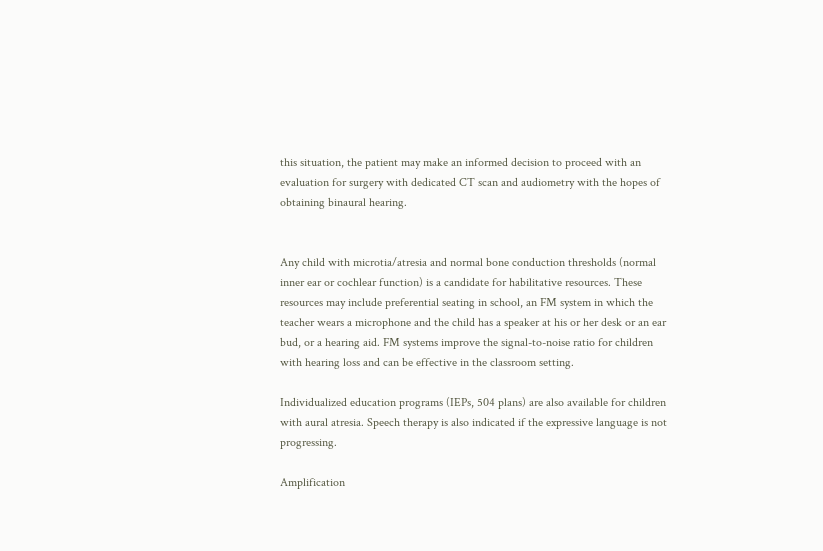this situation, the patient may make an informed decision to proceed with an evaluation for surgery with dedicated CT scan and audiometry with the hopes of obtaining binaural hearing.


Any child with microtia/atresia and normal bone conduction thresholds (normal inner ear or cochlear function) is a candidate for habilitative resources. These resources may include preferential seating in school, an FM system in which the teacher wears a microphone and the child has a speaker at his or her desk or an ear bud, or a hearing aid. FM systems improve the signal-to-noise ratio for children with hearing loss and can be effective in the classroom setting.

Individualized education programs (IEPs, 504 plans) are also available for children with aural atresia. Speech therapy is also indicated if the expressive language is not progressing.

Amplification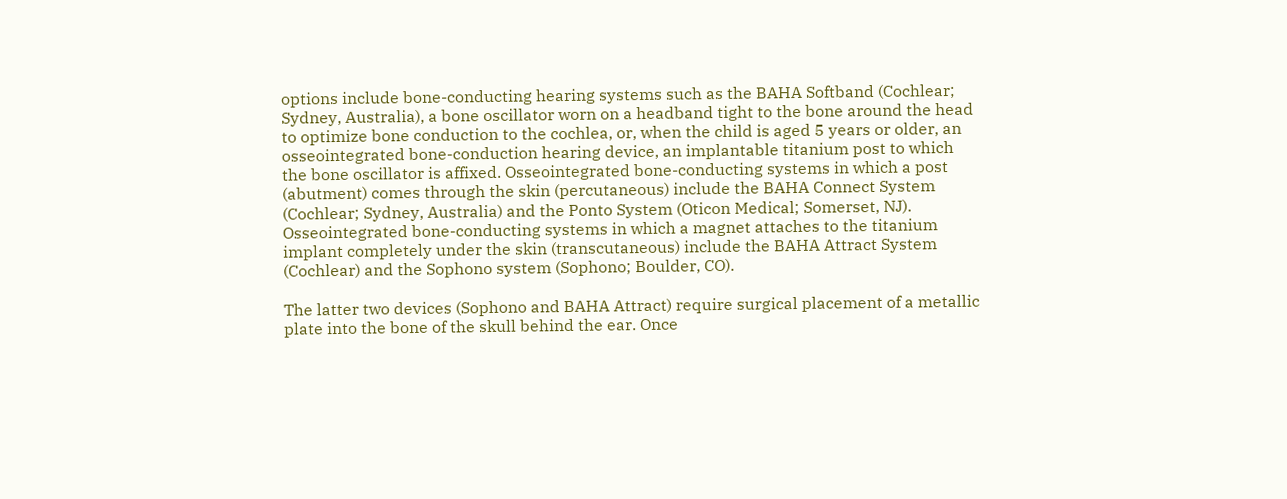options include bone-conducting hearing systems such as the BAHA Softband (Cochlear; Sydney, Australia), a bone oscillator worn on a headband tight to the bone around the head to optimize bone conduction to the cochlea, or, when the child is aged 5 years or older, an osseointegrated bone-conduction hearing device, an implantable titanium post to which the bone oscillator is affixed. Osseointegrated bone-conducting systems in which a post (abutment) comes through the skin (percutaneous) include the BAHA Connect System (Cochlear; Sydney, Australia) and the Ponto System (Oticon Medical; Somerset, NJ). Osseointegrated bone-conducting systems in which a magnet attaches to the titanium implant completely under the skin (transcutaneous) include the BAHA Attract System (Cochlear) and the Sophono system (Sophono; Boulder, CO).

The latter two devices (Sophono and BAHA Attract) require surgical placement of a metallic plate into the bone of the skull behind the ear. Once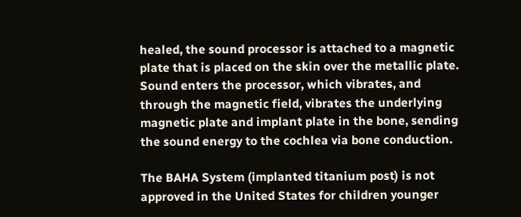healed, the sound processor is attached to a magnetic plate that is placed on the skin over the metallic plate. Sound enters the processor, which vibrates, and through the magnetic field, vibrates the underlying magnetic plate and implant plate in the bone, sending the sound energy to the cochlea via bone conduction.

The BAHA System (implanted titanium post) is not approved in the United States for children younger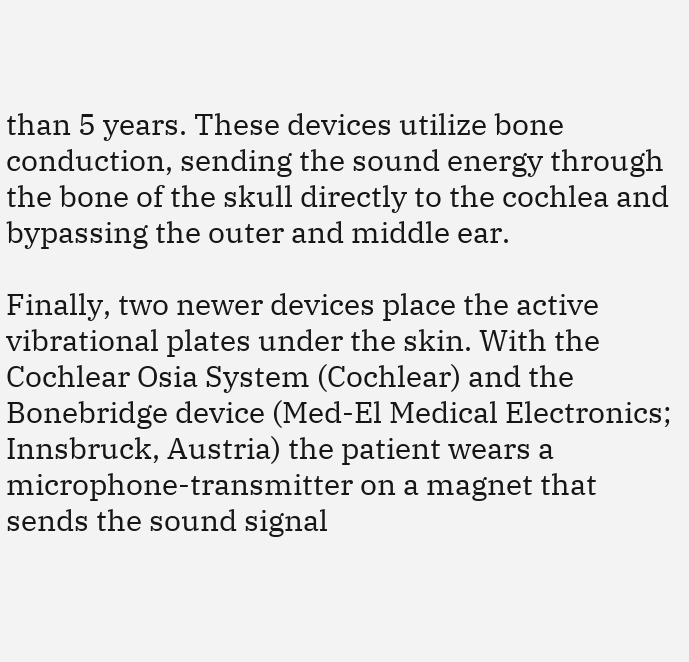than 5 years. These devices utilize bone conduction, sending the sound energy through the bone of the skull directly to the cochlea and bypassing the outer and middle ear.

Finally, two newer devices place the active vibrational plates under the skin. With the Cochlear Osia System (Cochlear) and the Bonebridge device (Med-El Medical Electronics; Innsbruck, Austria) the patient wears a microphone-transmitter on a magnet that sends the sound signal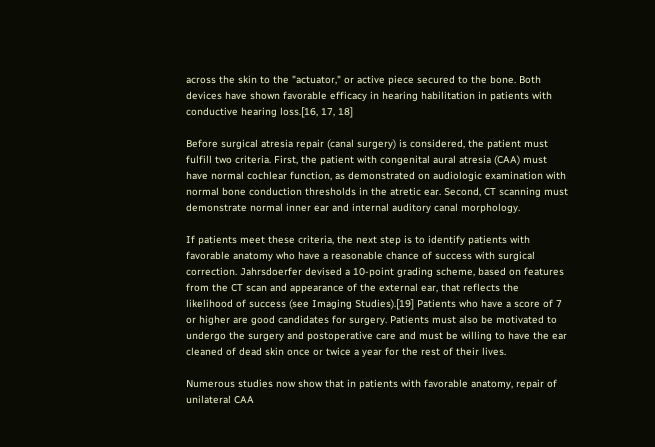across the skin to the "actuator," or active piece secured to the bone. Both devices have shown favorable efficacy in hearing habilitation in patients with conductive hearing loss.[16, 17, 18]

Before surgical atresia repair (canal surgery) is considered, the patient must fulfill two criteria. First, the patient with congenital aural atresia (CAA) must have normal cochlear function, as demonstrated on audiologic examination with normal bone conduction thresholds in the atretic ear. Second, CT scanning must demonstrate normal inner ear and internal auditory canal morphology.

If patients meet these criteria, the next step is to identify patients with favorable anatomy who have a reasonable chance of success with surgical correction. Jahrsdoerfer devised a 10-point grading scheme, based on features from the CT scan and appearance of the external ear, that reflects the likelihood of success (see Imaging Studies).[19] Patients who have a score of 7 or higher are good candidates for surgery. Patients must also be motivated to undergo the surgery and postoperative care and must be willing to have the ear cleaned of dead skin once or twice a year for the rest of their lives.

Numerous studies now show that in patients with favorable anatomy, repair of unilateral CAA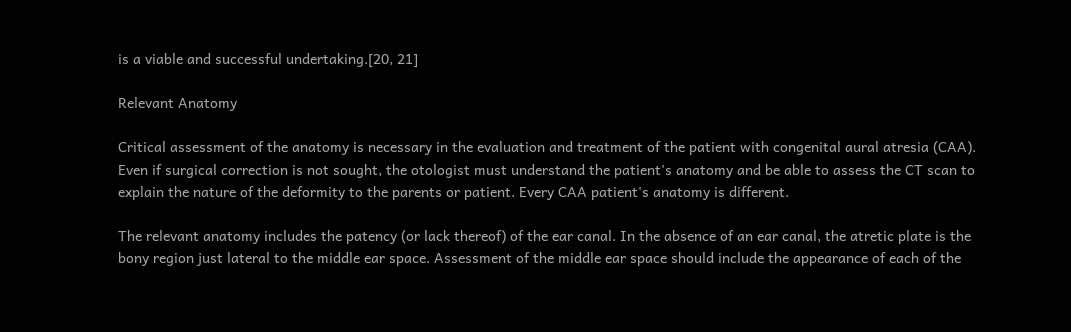is a viable and successful undertaking.[20, 21]

Relevant Anatomy

Critical assessment of the anatomy is necessary in the evaluation and treatment of the patient with congenital aural atresia (CAA). Even if surgical correction is not sought, the otologist must understand the patient's anatomy and be able to assess the CT scan to explain the nature of the deformity to the parents or patient. Every CAA patient's anatomy is different.

The relevant anatomy includes the patency (or lack thereof) of the ear canal. In the absence of an ear canal, the atretic plate is the bony region just lateral to the middle ear space. Assessment of the middle ear space should include the appearance of each of the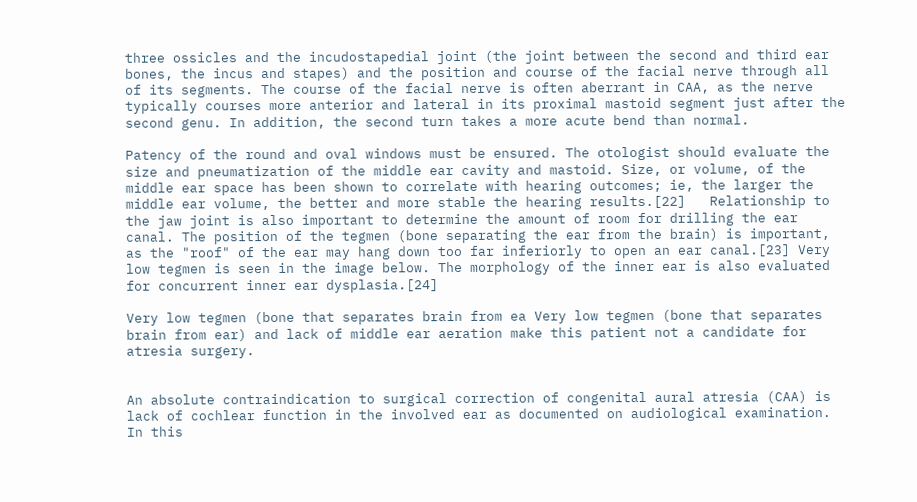three ossicles and the incudostapedial joint (the joint between the second and third ear bones, the incus and stapes) and the position and course of the facial nerve through all of its segments. The course of the facial nerve is often aberrant in CAA, as the nerve typically courses more anterior and lateral in its proximal mastoid segment just after the second genu. In addition, the second turn takes a more acute bend than normal.

Patency of the round and oval windows must be ensured. The otologist should evaluate the size and pneumatization of the middle ear cavity and mastoid. Size, or volume, of the middle ear space has been shown to correlate with hearing outcomes; ie, the larger the middle ear volume, the better and more stable the hearing results.[22]   Relationship to the jaw joint is also important to determine the amount of room for drilling the ear canal. The position of the tegmen (bone separating the ear from the brain) is important, as the "roof" of the ear may hang down too far inferiorly to open an ear canal.[23] Very low tegmen is seen in the image below. The morphology of the inner ear is also evaluated for concurrent inner ear dysplasia.[24]

Very low tegmen (bone that separates brain from ea Very low tegmen (bone that separates brain from ear) and lack of middle ear aeration make this patient not a candidate for atresia surgery.


An absolute contraindication to surgical correction of congenital aural atresia (CAA) is lack of cochlear function in the involved ear as documented on audiological examination. In this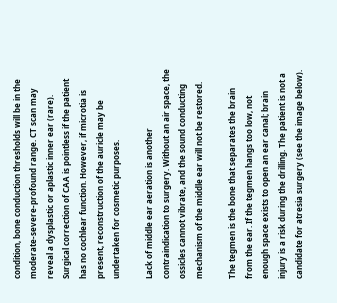condition, bone conduction thresholds will be in the moderate-severe-profound range. CT scan may reveal a dysplastic or aplastic inner ear (rare). Surgical correction of CAA is pointless if the patient has no cochlear function. However, if microtia is present, reconstruction of the auricle may be undertaken for cosmetic purposes.

Lack of middle ear aeration is another contraindication to surgery. Without an air space, the ossicles cannot vibrate, and the sound conducting mechanism of the middle ear will not be restored.

The tegmen is the bone that separates the brain from the ear. If the tegmen hangs too low, not enough space exists to open an ear canal; brain injury is a risk during the drilling. The patient is not a candidate for atresia surgery (see the image below).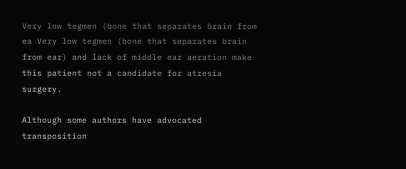Very low tegmen (bone that separates brain from ea Very low tegmen (bone that separates brain from ear) and lack of middle ear aeration make this patient not a candidate for atresia surgery.

Although some authors have advocated transposition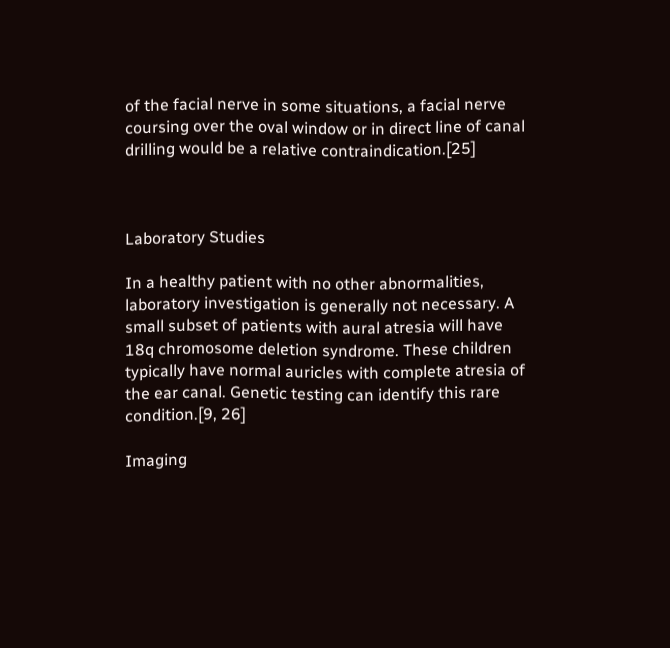of the facial nerve in some situations, a facial nerve coursing over the oval window or in direct line of canal drilling would be a relative contraindication.[25]



Laboratory Studies

In a healthy patient with no other abnormalities, laboratory investigation is generally not necessary. A small subset of patients with aural atresia will have 18q chromosome deletion syndrome. These children typically have normal auricles with complete atresia of the ear canal. Genetic testing can identify this rare condition.[9, 26]

Imaging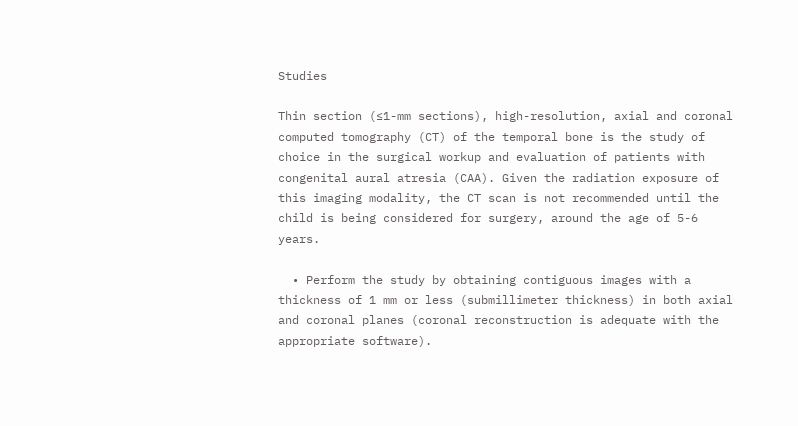Studies

Thin section (≤1-mm sections), high-resolution, axial and coronal computed tomography (CT) of the temporal bone is the study of choice in the surgical workup and evaluation of patients with congenital aural atresia (CAA). Given the radiation exposure of this imaging modality, the CT scan is not recommended until the child is being considered for surgery, around the age of 5-6 years.

  • Perform the study by obtaining contiguous images with a thickness of 1 mm or less (submillimeter thickness) in both axial and coronal planes (coronal reconstruction is adequate with the appropriate software).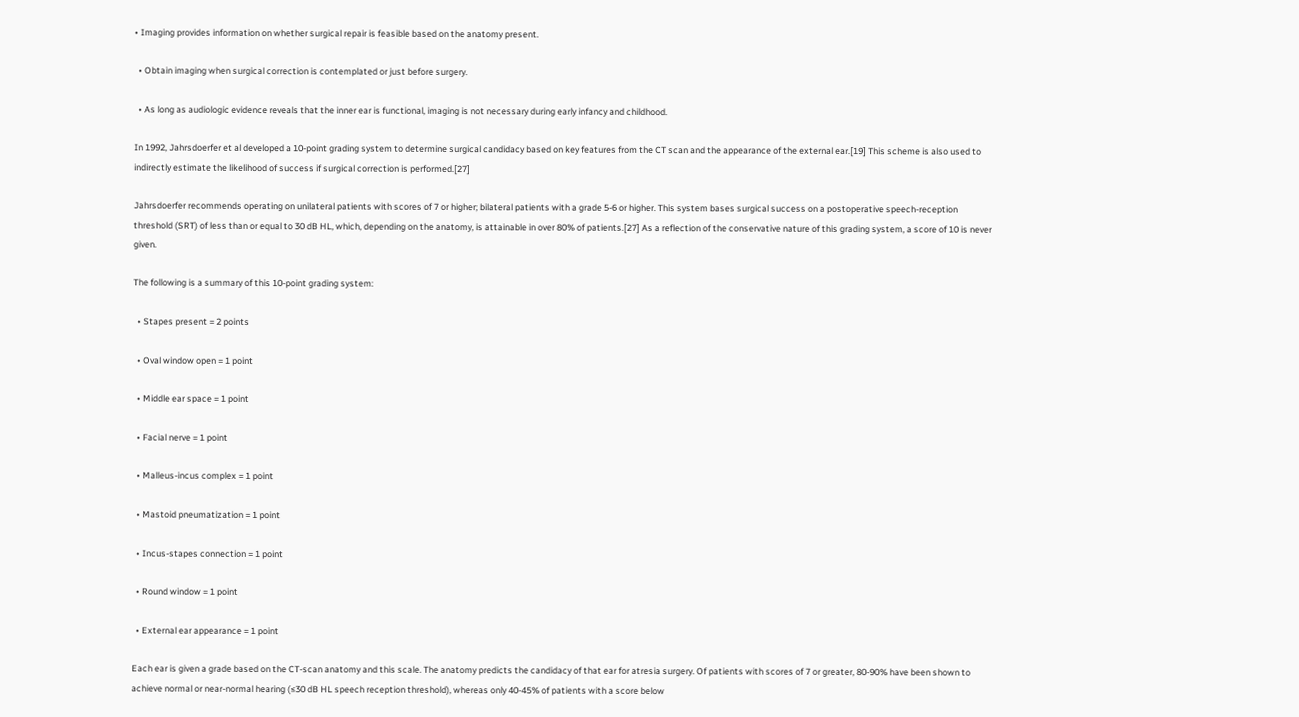• Imaging provides information on whether surgical repair is feasible based on the anatomy present.

  • Obtain imaging when surgical correction is contemplated or just before surgery.

  • As long as audiologic evidence reveals that the inner ear is functional, imaging is not necessary during early infancy and childhood.

In 1992, Jahrsdoerfer et al developed a 10-point grading system to determine surgical candidacy based on key features from the CT scan and the appearance of the external ear.[19] This scheme is also used to indirectly estimate the likelihood of success if surgical correction is performed.[27]

Jahrsdoerfer recommends operating on unilateral patients with scores of 7 or higher; bilateral patients with a grade 5-6 or higher. This system bases surgical success on a postoperative speech-reception threshold (SRT) of less than or equal to 30 dB HL, which, depending on the anatomy, is attainable in over 80% of patients.[27] As a reflection of the conservative nature of this grading system, a score of 10 is never given.

The following is a summary of this 10-point grading system:

  • Stapes present = 2 points

  • Oval window open = 1 point

  • Middle ear space = 1 point

  • Facial nerve = 1 point

  • Malleus-incus complex = 1 point

  • Mastoid pneumatization = 1 point

  • Incus-stapes connection = 1 point

  • Round window = 1 point

  • External ear appearance = 1 point

Each ear is given a grade based on the CT-scan anatomy and this scale. The anatomy predicts the candidacy of that ear for atresia surgery. Of patients with scores of 7 or greater, 80-90% have been shown to achieve normal or near-normal hearing (≤30 dB HL speech reception threshold), whereas only 40-45% of patients with a score below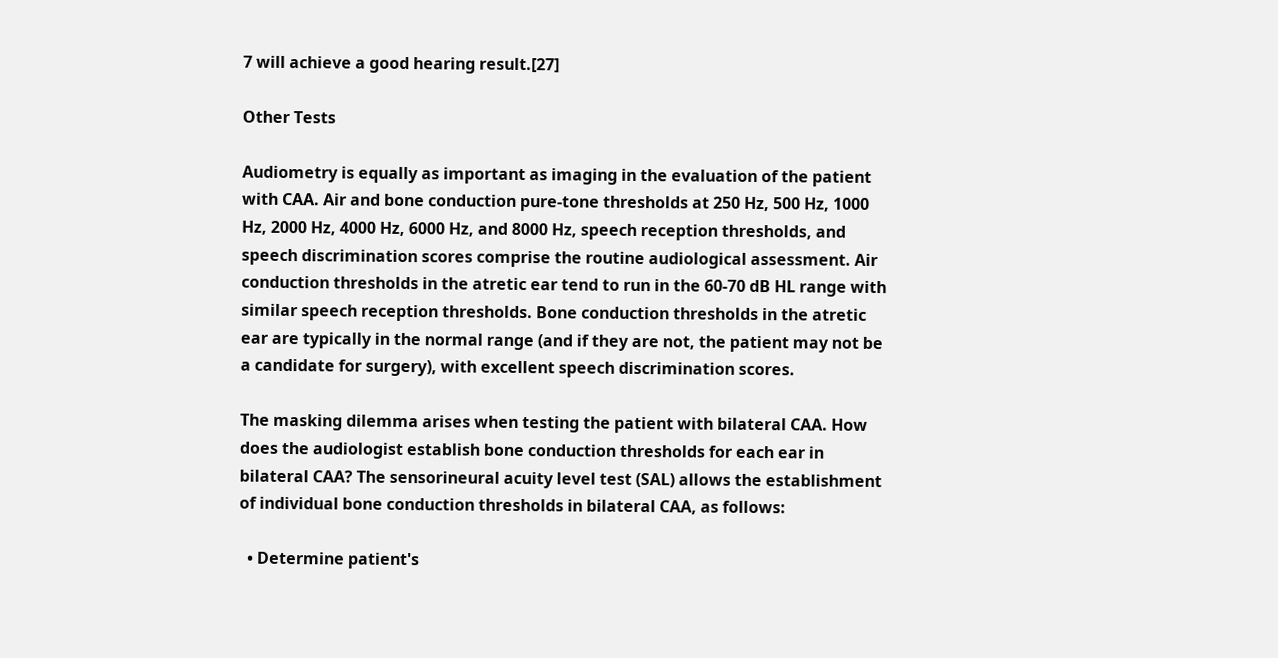7 will achieve a good hearing result.[27]

Other Tests

Audiometry is equally as important as imaging in the evaluation of the patient with CAA. Air and bone conduction pure-tone thresholds at 250 Hz, 500 Hz, 1000 Hz, 2000 Hz, 4000 Hz, 6000 Hz, and 8000 Hz, speech reception thresholds, and speech discrimination scores comprise the routine audiological assessment. Air conduction thresholds in the atretic ear tend to run in the 60-70 dB HL range with similar speech reception thresholds. Bone conduction thresholds in the atretic ear are typically in the normal range (and if they are not, the patient may not be a candidate for surgery), with excellent speech discrimination scores.

The masking dilemma arises when testing the patient with bilateral CAA. How does the audiologist establish bone conduction thresholds for each ear in bilateral CAA? The sensorineural acuity level test (SAL) allows the establishment of individual bone conduction thresholds in bilateral CAA, as follows:

  • Determine patient's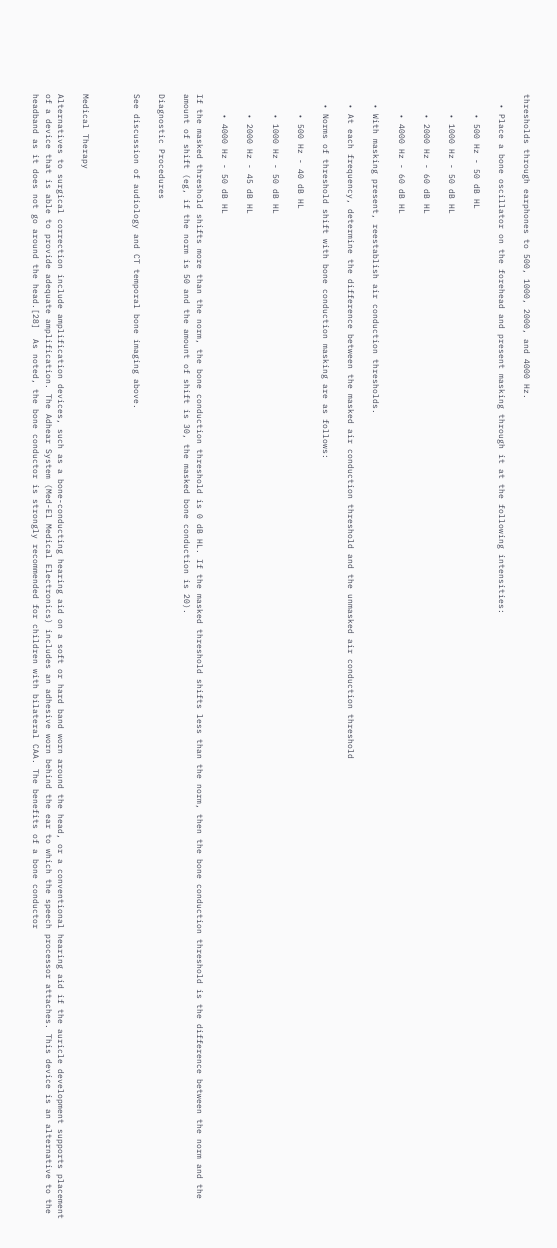thresholds through earphones to 500, 1000, 2000, and 4000 Hz.

  • Place a bone oscillator on the forehead and present masking through it at the following intensities:

    • 500 Hz - 50 dB HL

    • 1000 Hz - 50 dB HL

    • 2000 Hz - 60 dB HL

    • 4000 Hz - 60 dB HL

  • With masking present, reestablish air conduction thresholds.

  • At each frequency, determine the difference between the masked air conduction threshold and the unmasked air conduction threshold

  • Norms of threshold shift with bone conduction masking are as follows:

    • 500 Hz - 40 dB HL

    • 1000 Hz - 50 dB HL

    • 2000 Hz - 45 dB HL

    • 4000 Hz - 50 dB HL

If the masked threshold shifts more than the norm, the bone conduction threshold is 0 dB HL. If the masked threshold shifts less than the norm, then the bone conduction threshold is the difference between the norm and the amount of shift (eg, if the norm is 50 and the amount of shift is 30, the masked bone conduction is 20).

Diagnostic Procedures

See discussion of audiology and CT temporal bone imaging above.



Medical Therapy

Alternatives to surgical correction include amplification devices, such as a bone-conducting hearing aid on a soft or hard band worn around the head, or a conventional hearing aid if the auricle development supports placement of a device that is able to provide adequate amplification. The Adhear System (Med-El Medical Electronics) includes an adhesive worn behind the ear to which the speech processor attaches. This device is an alternative to the headband as it does not go around the head.[28]  As noted, the bone conductor is strongly recommended for children with bilateral CAA. The benefits of a bone conductor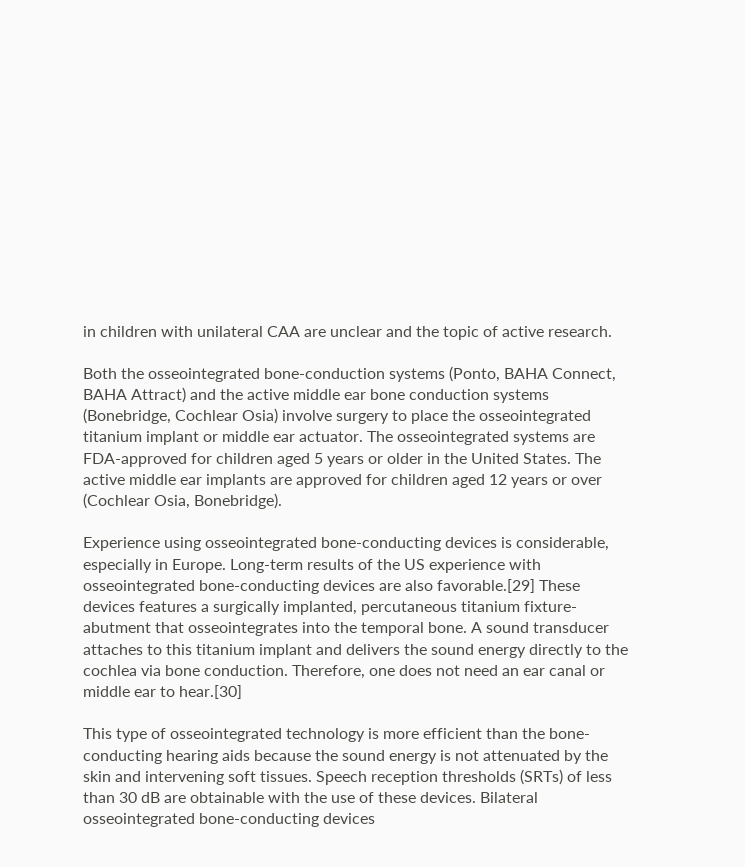in children with unilateral CAA are unclear and the topic of active research.

Both the osseointegrated bone-conduction systems (Ponto, BAHA Connect, BAHA Attract) and the active middle ear bone conduction systems (Bonebridge, Cochlear Osia) involve surgery to place the osseointegrated titanium implant or middle ear actuator. The osseointegrated systems are FDA-approved for children aged 5 years or older in the United States. The active middle ear implants are approved for children aged 12 years or over (Cochlear Osia, Bonebridge).

Experience using osseointegrated bone-conducting devices is considerable, especially in Europe. Long-term results of the US experience with osseointegrated bone-conducting devices are also favorable.[29] These devices features a surgically implanted, percutaneous titanium fixture-abutment that osseointegrates into the temporal bone. A sound transducer attaches to this titanium implant and delivers the sound energy directly to the cochlea via bone conduction. Therefore, one does not need an ear canal or middle ear to hear.[30]

This type of osseointegrated technology is more efficient than the bone-conducting hearing aids because the sound energy is not attenuated by the skin and intervening soft tissues. Speech reception thresholds (SRTs) of less than 30 dB are obtainable with the use of these devices. Bilateral osseointegrated bone-conducting devices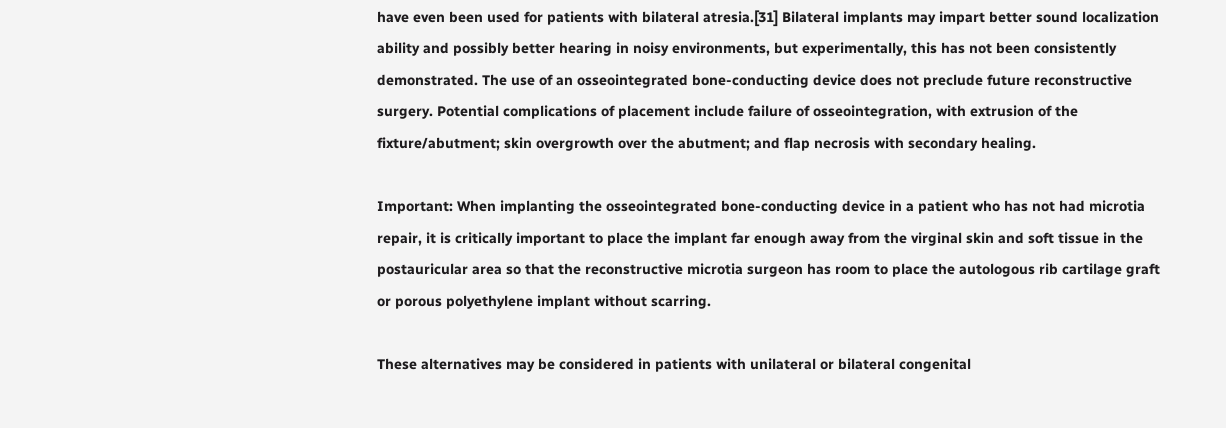have even been used for patients with bilateral atresia.[31] Bilateral implants may impart better sound localization ability and possibly better hearing in noisy environments, but experimentally, this has not been consistently demonstrated. The use of an osseointegrated bone-conducting device does not preclude future reconstructive surgery. Potential complications of placement include failure of osseointegration, with extrusion of the fixture/abutment; skin overgrowth over the abutment; and flap necrosis with secondary healing.

Important: When implanting the osseointegrated bone-conducting device in a patient who has not had microtia repair, it is critically important to place the implant far enough away from the virginal skin and soft tissue in the postauricular area so that the reconstructive microtia surgeon has room to place the autologous rib cartilage graft or porous polyethylene implant without scarring.

These alternatives may be considered in patients with unilateral or bilateral congenital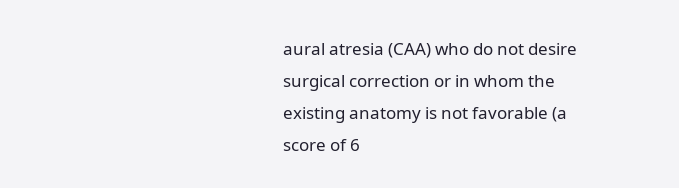aural atresia (CAA) who do not desire surgical correction or in whom the existing anatomy is not favorable (a score of 6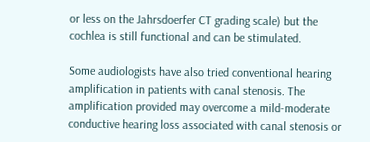or less on the Jahrsdoerfer CT grading scale) but the cochlea is still functional and can be stimulated.

Some audiologists have also tried conventional hearing amplification in patients with canal stenosis. The amplification provided may overcome a mild-moderate conductive hearing loss associated with canal stenosis or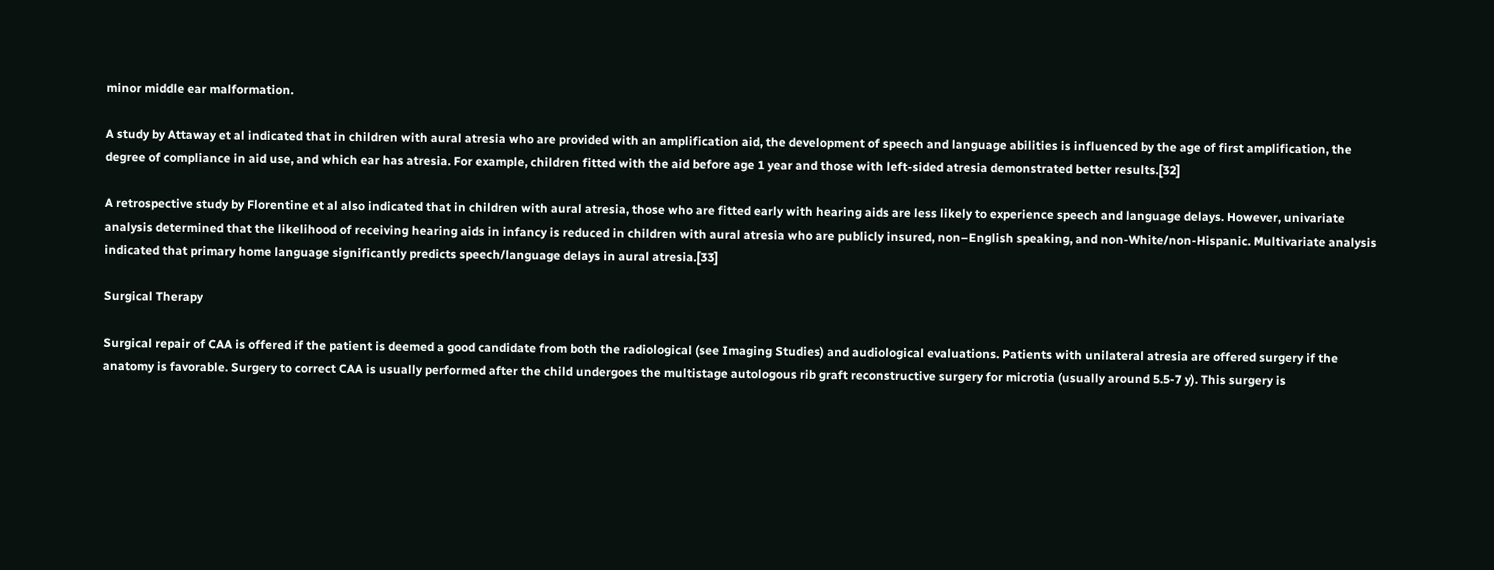minor middle ear malformation.

A study by Attaway et al indicated that in children with aural atresia who are provided with an amplification aid, the development of speech and language abilities is influenced by the age of first amplification, the degree of compliance in aid use, and which ear has atresia. For example, children fitted with the aid before age 1 year and those with left-sided atresia demonstrated better results.[32]

A retrospective study by Florentine et al also indicated that in children with aural atresia, those who are fitted early with hearing aids are less likely to experience speech and language delays. However, univariate analysis determined that the likelihood of receiving hearing aids in infancy is reduced in children with aural atresia who are publicly insured, non–English speaking, and non-White/non-Hispanic. Multivariate analysis indicated that primary home language significantly predicts speech/language delays in aural atresia.[33]

Surgical Therapy

Surgical repair of CAA is offered if the patient is deemed a good candidate from both the radiological (see Imaging Studies) and audiological evaluations. Patients with unilateral atresia are offered surgery if the anatomy is favorable. Surgery to correct CAA is usually performed after the child undergoes the multistage autologous rib graft reconstructive surgery for microtia (usually around 5.5-7 y). This surgery is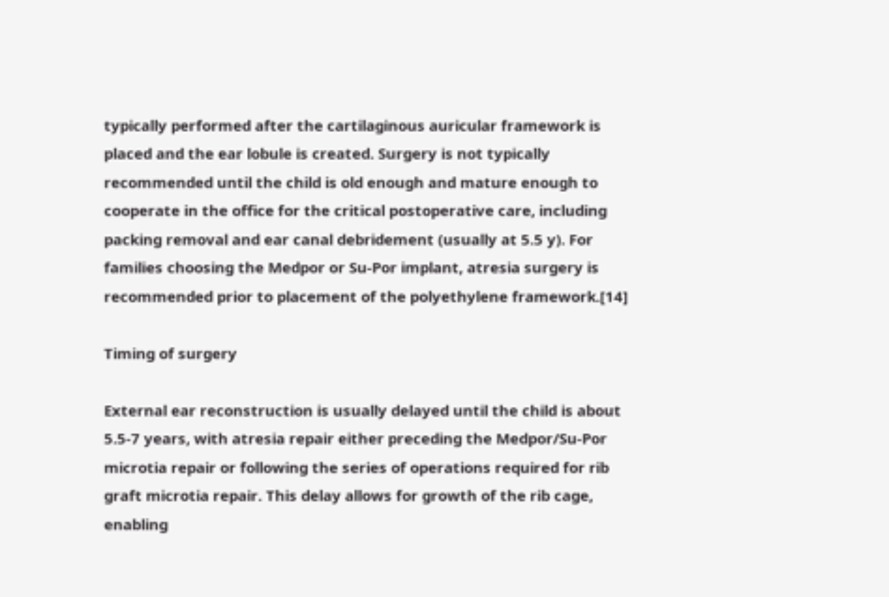typically performed after the cartilaginous auricular framework is placed and the ear lobule is created. Surgery is not typically recommended until the child is old enough and mature enough to cooperate in the office for the critical postoperative care, including packing removal and ear canal debridement (usually at 5.5 y). For families choosing the Medpor or Su-Por implant, atresia surgery is recommended prior to placement of the polyethylene framework.[14]

Timing of surgery

External ear reconstruction is usually delayed until the child is about 5.5-7 years, with atresia repair either preceding the Medpor/Su-Por microtia repair or following the series of operations required for rib graft microtia repair. This delay allows for growth of the rib cage, enabling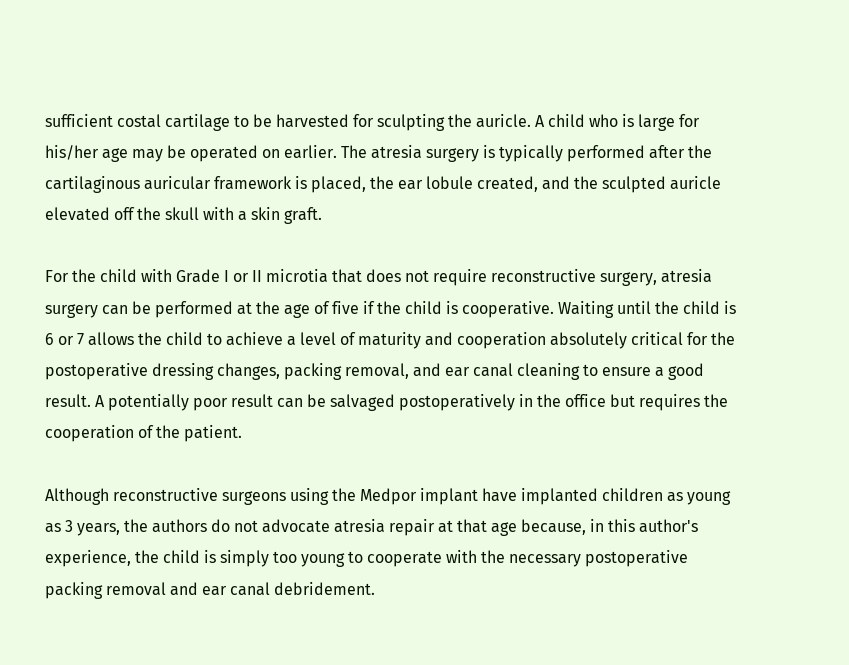sufficient costal cartilage to be harvested for sculpting the auricle. A child who is large for his/her age may be operated on earlier. The atresia surgery is typically performed after the cartilaginous auricular framework is placed, the ear lobule created, and the sculpted auricle elevated off the skull with a skin graft.

For the child with Grade I or II microtia that does not require reconstructive surgery, atresia surgery can be performed at the age of five if the child is cooperative. Waiting until the child is 6 or 7 allows the child to achieve a level of maturity and cooperation absolutely critical for the postoperative dressing changes, packing removal, and ear canal cleaning to ensure a good result. A potentially poor result can be salvaged postoperatively in the office but requires the cooperation of the patient.

Although reconstructive surgeons using the Medpor implant have implanted children as young as 3 years, the authors do not advocate atresia repair at that age because, in this author's experience, the child is simply too young to cooperate with the necessary postoperative packing removal and ear canal debridement.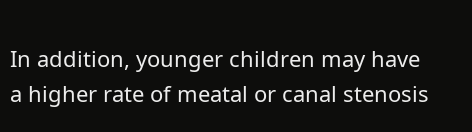In addition, younger children may have a higher rate of meatal or canal stenosis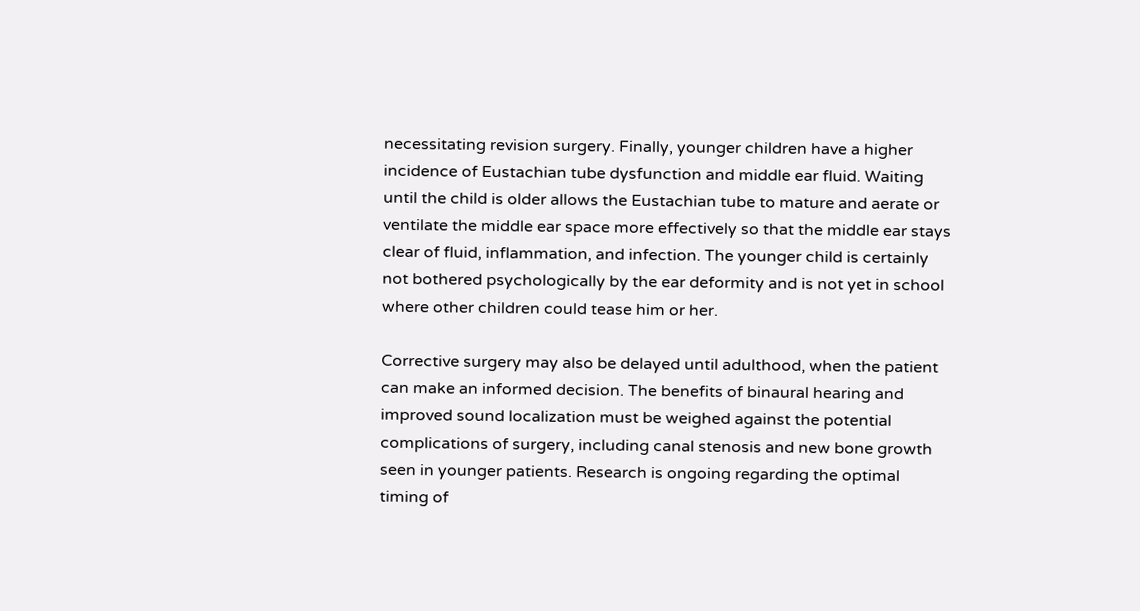necessitating revision surgery. Finally, younger children have a higher incidence of Eustachian tube dysfunction and middle ear fluid. Waiting until the child is older allows the Eustachian tube to mature and aerate or ventilate the middle ear space more effectively so that the middle ear stays clear of fluid, inflammation, and infection. The younger child is certainly not bothered psychologically by the ear deformity and is not yet in school where other children could tease him or her.

Corrective surgery may also be delayed until adulthood, when the patient can make an informed decision. The benefits of binaural hearing and improved sound localization must be weighed against the potential complications of surgery, including canal stenosis and new bone growth seen in younger patients. Research is ongoing regarding the optimal timing of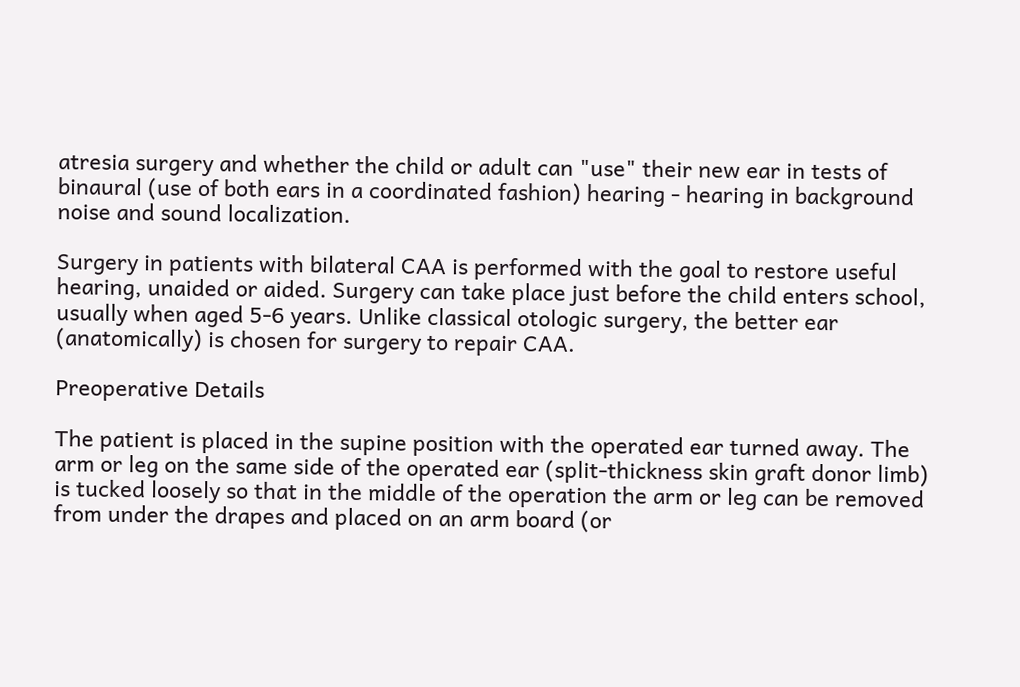atresia surgery and whether the child or adult can "use" their new ear in tests of binaural (use of both ears in a coordinated fashion) hearing - hearing in background noise and sound localization.

Surgery in patients with bilateral CAA is performed with the goal to restore useful hearing, unaided or aided. Surgery can take place just before the child enters school, usually when aged 5-6 years. Unlike classical otologic surgery, the better ear (anatomically) is chosen for surgery to repair CAA.

Preoperative Details

The patient is placed in the supine position with the operated ear turned away. The arm or leg on the same side of the operated ear (split-thickness skin graft donor limb) is tucked loosely so that in the middle of the operation the arm or leg can be removed from under the drapes and placed on an arm board (or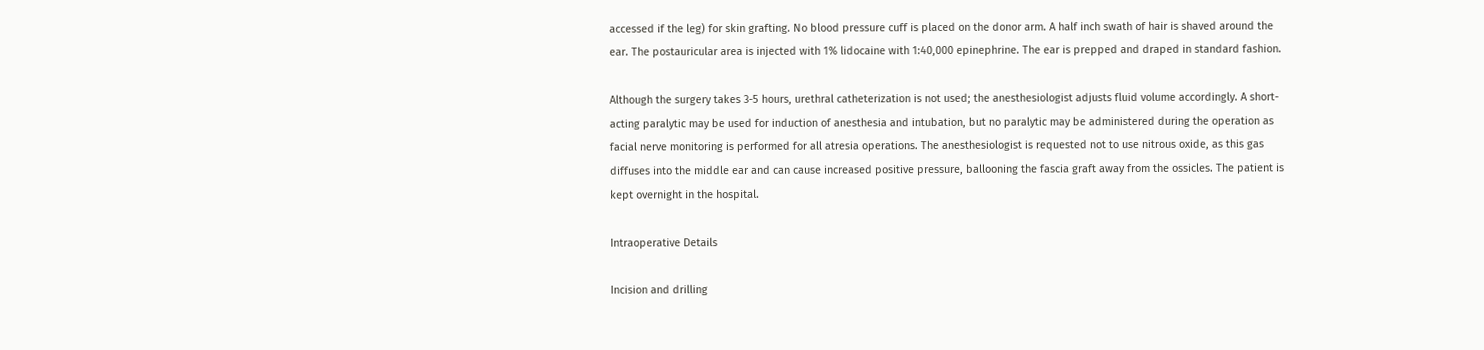accessed if the leg) for skin grafting. No blood pressure cuff is placed on the donor arm. A half inch swath of hair is shaved around the ear. The postauricular area is injected with 1% lidocaine with 1:40,000 epinephrine. The ear is prepped and draped in standard fashion.

Although the surgery takes 3-5 hours, urethral catheterization is not used; the anesthesiologist adjusts fluid volume accordingly. A short-acting paralytic may be used for induction of anesthesia and intubation, but no paralytic may be administered during the operation as facial nerve monitoring is performed for all atresia operations. The anesthesiologist is requested not to use nitrous oxide, as this gas diffuses into the middle ear and can cause increased positive pressure, ballooning the fascia graft away from the ossicles. The patient is kept overnight in the hospital.

Intraoperative Details

Incision and drilling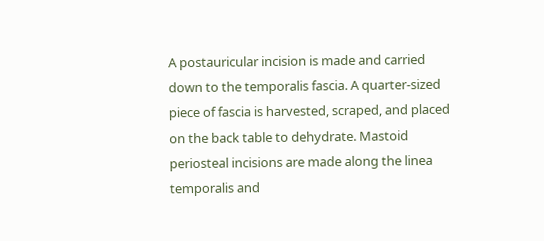A postauricular incision is made and carried down to the temporalis fascia. A quarter-sized piece of fascia is harvested, scraped, and placed on the back table to dehydrate. Mastoid periosteal incisions are made along the linea temporalis and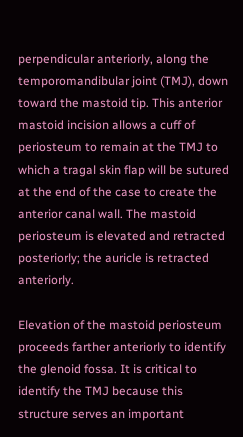perpendicular anteriorly, along the temporomandibular joint (TMJ), down toward the mastoid tip. This anterior mastoid incision allows a cuff of periosteum to remain at the TMJ to which a tragal skin flap will be sutured at the end of the case to create the anterior canal wall. The mastoid periosteum is elevated and retracted posteriorly; the auricle is retracted anteriorly.

Elevation of the mastoid periosteum proceeds farther anteriorly to identify the glenoid fossa. It is critical to identify the TMJ because this structure serves an important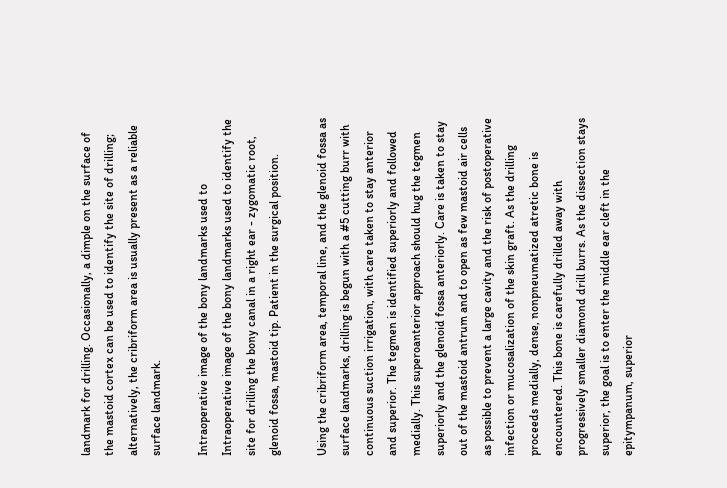landmark for drilling. Occasionally, a dimple on the surface of the mastoid cortex can be used to identify the site of drilling; alternatively, the cribriform area is usually present as a reliable surface landmark.

Intraoperative image of the bony landmarks used to Intraoperative image of the bony landmarks used to identify the site for drilling the bony canal in a right ear - zygomatic root, glenoid fossa, mastoid tip. Patient in the surgical position.

Using the cribriform area, temporal line, and the glenoid fossa as surface landmarks, drilling is begun with a #5 cutting burr with continuous suction irrigation, with care taken to stay anterior and superior. The tegmen is identified superiorly and followed medially. This superoanterior approach should hug the tegmen superiorly and the glenoid fossa anteriorly. Care is taken to stay out of the mastoid antrum and to open as few mastoid air cells as possible to prevent a large cavity and the risk of postoperative infection or mucosalization of the skin graft. As the drilling proceeds medially, dense, nonpneumatized atretic bone is encountered. This bone is carefully drilled away with progressively smaller diamond drill burrs. As the dissection stays superior, the goal is to enter the middle ear cleft in the epitympanum, superior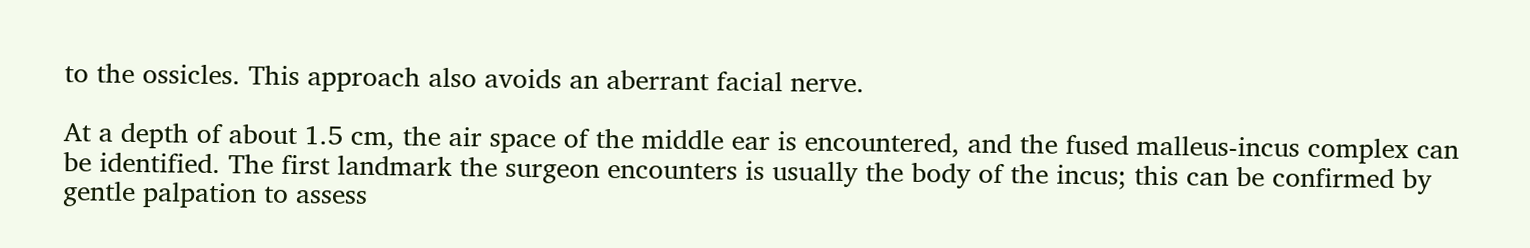to the ossicles. This approach also avoids an aberrant facial nerve.

At a depth of about 1.5 cm, the air space of the middle ear is encountered, and the fused malleus-incus complex can be identified. The first landmark the surgeon encounters is usually the body of the incus; this can be confirmed by gentle palpation to assess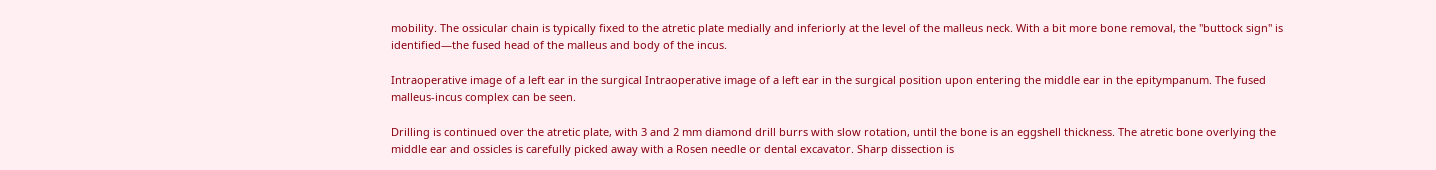mobility. The ossicular chain is typically fixed to the atretic plate medially and inferiorly at the level of the malleus neck. With a bit more bone removal, the "buttock sign" is identified—the fused head of the malleus and body of the incus.

Intraoperative image of a left ear in the surgical Intraoperative image of a left ear in the surgical position upon entering the middle ear in the epitympanum. The fused malleus-incus complex can be seen.

Drilling is continued over the atretic plate, with 3 and 2 mm diamond drill burrs with slow rotation, until the bone is an eggshell thickness. The atretic bone overlying the middle ear and ossicles is carefully picked away with a Rosen needle or dental excavator. Sharp dissection is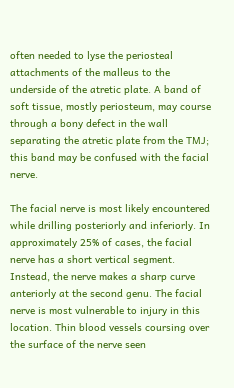often needed to lyse the periosteal attachments of the malleus to the underside of the atretic plate. A band of soft tissue, mostly periosteum, may course through a bony defect in the wall separating the atretic plate from the TMJ; this band may be confused with the facial nerve.

The facial nerve is most likely encountered while drilling posteriorly and inferiorly. In approximately 25% of cases, the facial nerve has a short vertical segment. Instead, the nerve makes a sharp curve anteriorly at the second genu. The facial nerve is most vulnerable to injury in this location. Thin blood vessels coursing over the surface of the nerve seen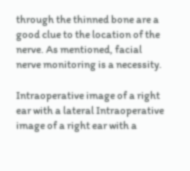through the thinned bone are a good clue to the location of the nerve. As mentioned, facial nerve monitoring is a necessity.

Intraoperative image of a right ear with a lateral Intraoperative image of a right ear with a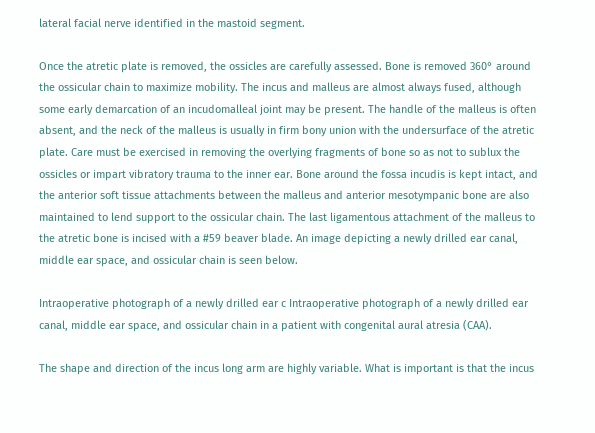lateral facial nerve identified in the mastoid segment.

Once the atretic plate is removed, the ossicles are carefully assessed. Bone is removed 360° around the ossicular chain to maximize mobility. The incus and malleus are almost always fused, although some early demarcation of an incudomalleal joint may be present. The handle of the malleus is often absent, and the neck of the malleus is usually in firm bony union with the undersurface of the atretic plate. Care must be exercised in removing the overlying fragments of bone so as not to sublux the ossicles or impart vibratory trauma to the inner ear. Bone around the fossa incudis is kept intact, and the anterior soft tissue attachments between the malleus and anterior mesotympanic bone are also maintained to lend support to the ossicular chain. The last ligamentous attachment of the malleus to the atretic bone is incised with a #59 beaver blade. An image depicting a newly drilled ear canal, middle ear space, and ossicular chain is seen below.

Intraoperative photograph of a newly drilled ear c Intraoperative photograph of a newly drilled ear canal, middle ear space, and ossicular chain in a patient with congenital aural atresia (CAA).

The shape and direction of the incus long arm are highly variable. What is important is that the incus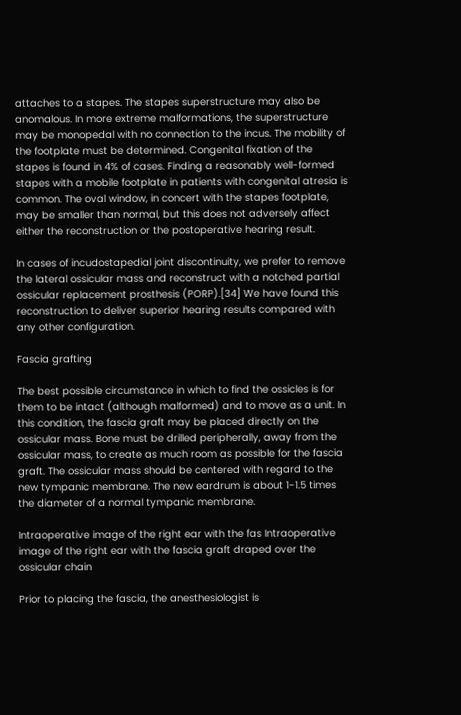attaches to a stapes. The stapes superstructure may also be anomalous. In more extreme malformations, the superstructure may be monopedal with no connection to the incus. The mobility of the footplate must be determined. Congenital fixation of the stapes is found in 4% of cases. Finding a reasonably well-formed stapes with a mobile footplate in patients with congenital atresia is common. The oval window, in concert with the stapes footplate, may be smaller than normal, but this does not adversely affect either the reconstruction or the postoperative hearing result.

In cases of incudostapedial joint discontinuity, we prefer to remove the lateral ossicular mass and reconstruct with a notched partial ossicular replacement prosthesis (PORP).[34] We have found this reconstruction to deliver superior hearing results compared with any other configuration.

Fascia grafting

The best possible circumstance in which to find the ossicles is for them to be intact (although malformed) and to move as a unit. In this condition, the fascia graft may be placed directly on the ossicular mass. Bone must be drilled peripherally, away from the ossicular mass, to create as much room as possible for the fascia graft. The ossicular mass should be centered with regard to the new tympanic membrane. The new eardrum is about 1-1.5 times the diameter of a normal tympanic membrane.

Intraoperative image of the right ear with the fas Intraoperative image of the right ear with the fascia graft draped over the ossicular chain

Prior to placing the fascia, the anesthesiologist is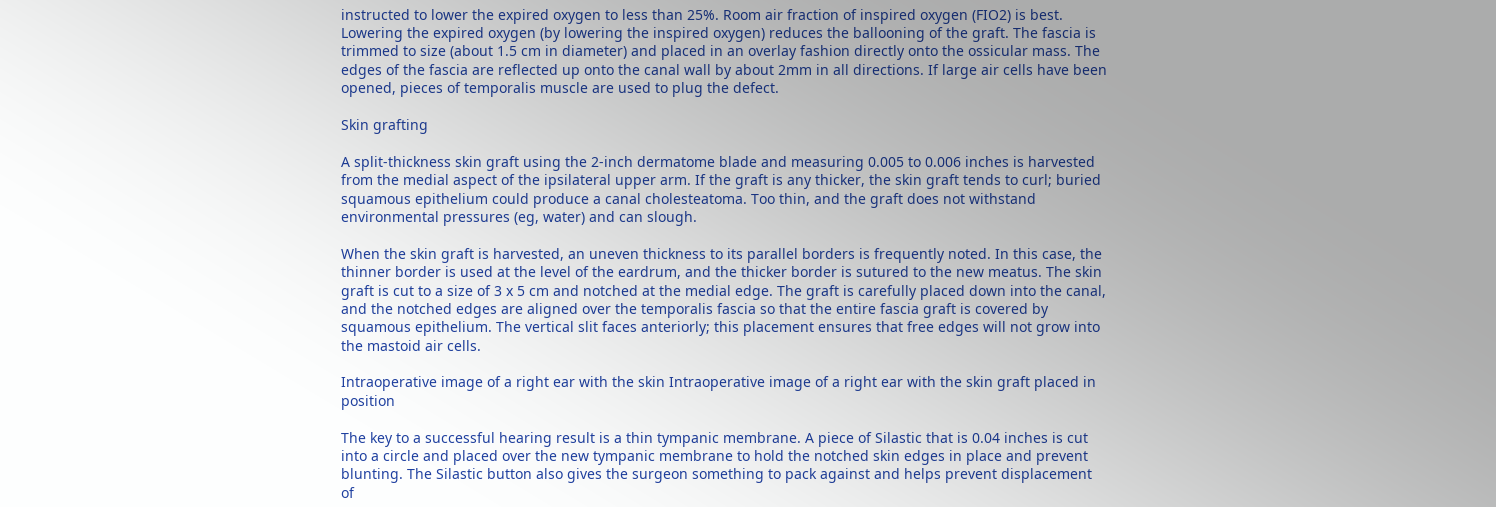instructed to lower the expired oxygen to less than 25%. Room air fraction of inspired oxygen (FIO2) is best. Lowering the expired oxygen (by lowering the inspired oxygen) reduces the ballooning of the graft. The fascia is trimmed to size (about 1.5 cm in diameter) and placed in an overlay fashion directly onto the ossicular mass. The edges of the fascia are reflected up onto the canal wall by about 2mm in all directions. If large air cells have been opened, pieces of temporalis muscle are used to plug the defect.

Skin grafting

A split-thickness skin graft using the 2-inch dermatome blade and measuring 0.005 to 0.006 inches is harvested from the medial aspect of the ipsilateral upper arm. If the graft is any thicker, the skin graft tends to curl; buried squamous epithelium could produce a canal cholesteatoma. Too thin, and the graft does not withstand environmental pressures (eg, water) and can slough.

When the skin graft is harvested, an uneven thickness to its parallel borders is frequently noted. In this case, the thinner border is used at the level of the eardrum, and the thicker border is sutured to the new meatus. The skin graft is cut to a size of 3 x 5 cm and notched at the medial edge. The graft is carefully placed down into the canal, and the notched edges are aligned over the temporalis fascia so that the entire fascia graft is covered by squamous epithelium. The vertical slit faces anteriorly; this placement ensures that free edges will not grow into the mastoid air cells.

Intraoperative image of a right ear with the skin Intraoperative image of a right ear with the skin graft placed in position

The key to a successful hearing result is a thin tympanic membrane. A piece of Silastic that is 0.04 inches is cut into a circle and placed over the new tympanic membrane to hold the notched skin edges in place and prevent blunting. The Silastic button also gives the surgeon something to pack against and helps prevent displacement of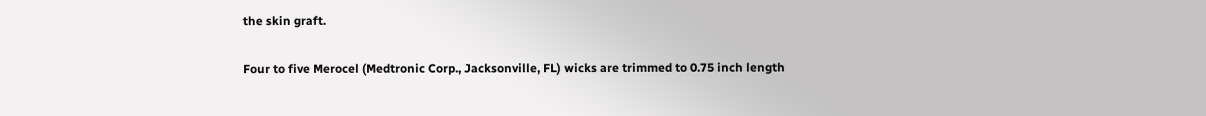the skin graft.

Four to five Merocel (Medtronic Corp., Jacksonville, FL) wicks are trimmed to 0.75 inch length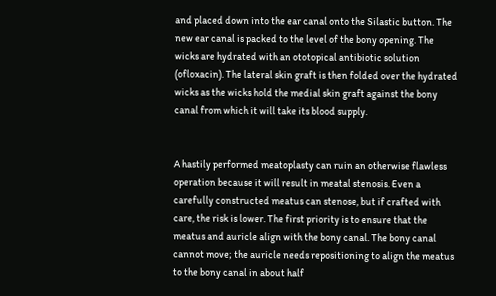and placed down into the ear canal onto the Silastic button. The new ear canal is packed to the level of the bony opening. The wicks are hydrated with an ototopical antibiotic solution (ofloxacin). The lateral skin graft is then folded over the hydrated wicks as the wicks hold the medial skin graft against the bony canal from which it will take its blood supply.


A hastily performed meatoplasty can ruin an otherwise flawless operation because it will result in meatal stenosis. Even a carefully constructed meatus can stenose, but if crafted with care, the risk is lower. The first priority is to ensure that the meatus and auricle align with the bony canal. The bony canal cannot move; the auricle needs repositioning to align the meatus to the bony canal in about half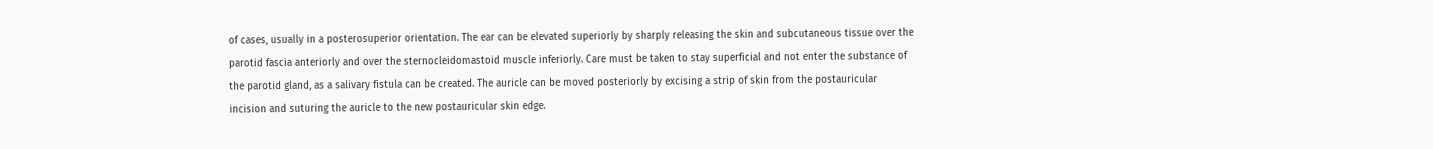of cases, usually in a posterosuperior orientation. The ear can be elevated superiorly by sharply releasing the skin and subcutaneous tissue over the parotid fascia anteriorly and over the sternocleidomastoid muscle inferiorly. Care must be taken to stay superficial and not enter the substance of the parotid gland, as a salivary fistula can be created. The auricle can be moved posteriorly by excising a strip of skin from the postauricular incision and suturing the auricle to the new postauricular skin edge.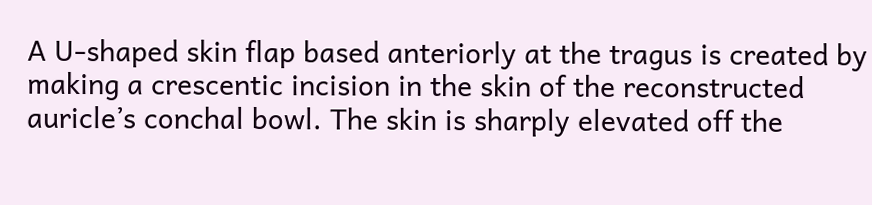A U-shaped skin flap based anteriorly at the tragus is created by making a crescentic incision in the skin of the reconstructed auricle’s conchal bowl. The skin is sharply elevated off the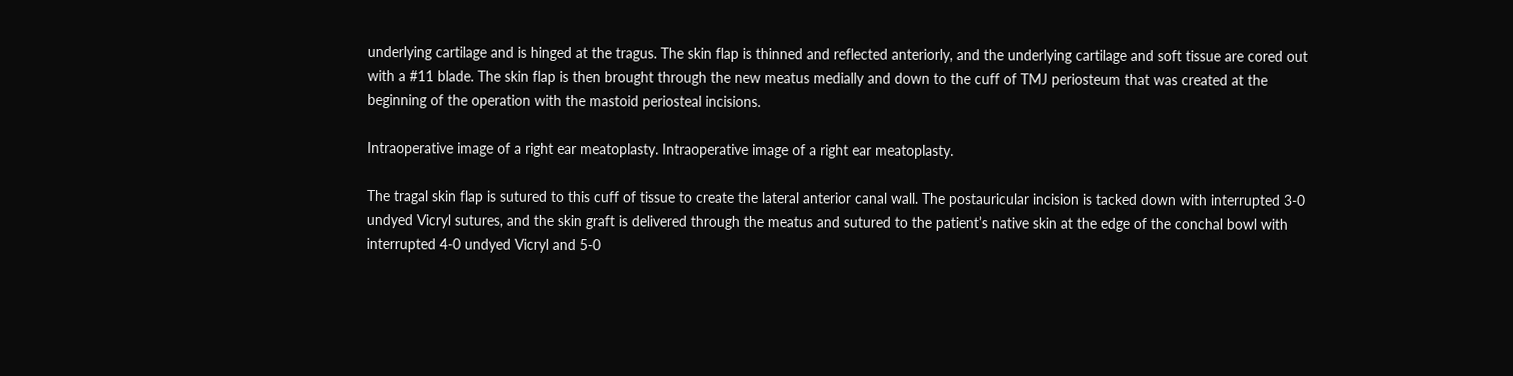underlying cartilage and is hinged at the tragus. The skin flap is thinned and reflected anteriorly, and the underlying cartilage and soft tissue are cored out with a #11 blade. The skin flap is then brought through the new meatus medially and down to the cuff of TMJ periosteum that was created at the beginning of the operation with the mastoid periosteal incisions.

Intraoperative image of a right ear meatoplasty. Intraoperative image of a right ear meatoplasty.

The tragal skin flap is sutured to this cuff of tissue to create the lateral anterior canal wall. The postauricular incision is tacked down with interrupted 3-0 undyed Vicryl sutures, and the skin graft is delivered through the meatus and sutured to the patient’s native skin at the edge of the conchal bowl with interrupted 4-0 undyed Vicryl and 5-0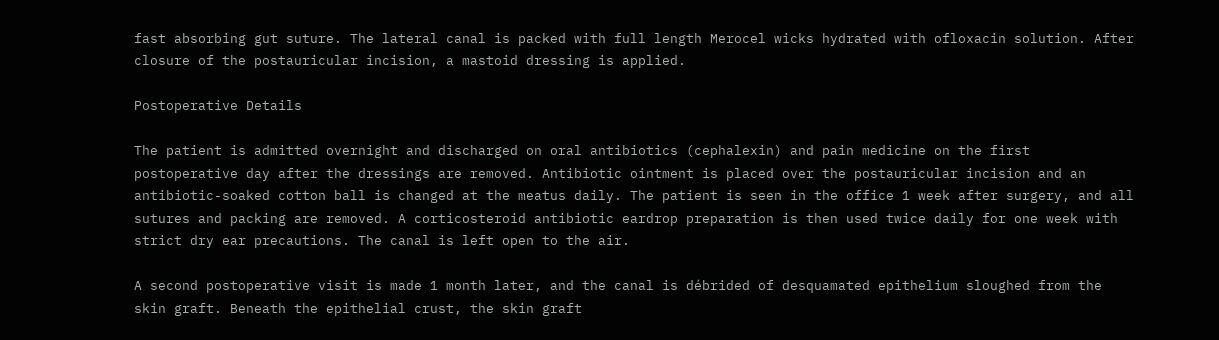fast absorbing gut suture. The lateral canal is packed with full length Merocel wicks hydrated with ofloxacin solution. After closure of the postauricular incision, a mastoid dressing is applied.

Postoperative Details

The patient is admitted overnight and discharged on oral antibiotics (cephalexin) and pain medicine on the first postoperative day after the dressings are removed. Antibiotic ointment is placed over the postauricular incision and an antibiotic-soaked cotton ball is changed at the meatus daily. The patient is seen in the office 1 week after surgery, and all sutures and packing are removed. A corticosteroid antibiotic eardrop preparation is then used twice daily for one week with strict dry ear precautions. The canal is left open to the air.

A second postoperative visit is made 1 month later, and the canal is débrided of desquamated epithelium sloughed from the skin graft. Beneath the epithelial crust, the skin graft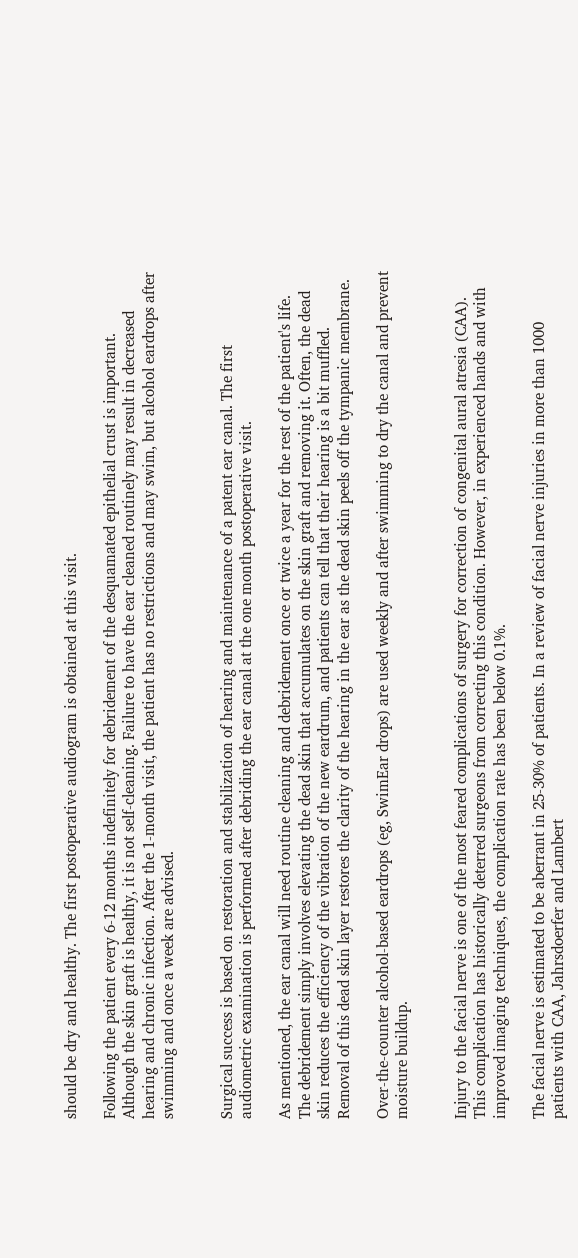should be dry and healthy. The first postoperative audiogram is obtained at this visit.

Following the patient every 6-12 months indefinitely for debridement of the desquamated epithelial crust is important. Although the skin graft is healthy, it is not self-cleaning. Failure to have the ear cleaned routinely may result in decreased hearing and chronic infection. After the 1-month visit, the patient has no restrictions and may swim, but alcohol eardrops after swimming and once a week are advised.


Surgical success is based on restoration and stabilization of hearing and maintenance of a patent ear canal. The first audiometric examination is performed after debriding the ear canal at the one month postoperative visit.

As mentioned, the ear canal will need routine cleaning and debridement once or twice a year for the rest of the patient's life. The debridement simply involves elevating the dead skin that accumulates on the skin graft and removing it. Often, the dead skin reduces the efficiency of the vibration of the new eardrum, and patients can tell that their hearing is a bit muffled. Removal of this dead skin layer restores the clarity of the hearing in the ear as the dead skin peels off the tympanic membrane.

Over-the-counter alcohol-based eardrops (eg, SwimEar drops) are used weekly and after swimming to dry the canal and prevent moisture buildup.


Injury to the facial nerve is one of the most feared complications of surgery for correction of congenital aural atresia (CAA). This complication has historically deterred surgeons from correcting this condition. However, in experienced hands and with improved imaging techniques, the complication rate has been below 0.1%.

The facial nerve is estimated to be aberrant in 25-30% of patients. In a review of facial nerve injuries in more than 1000 patients with CAA, Jahrsdoerfer and Lambert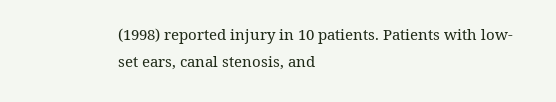(1998) reported injury in 10 patients. Patients with low-set ears, canal stenosis, and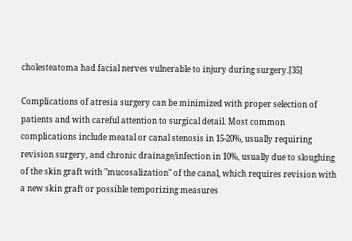cholesteatoma had facial nerves vulnerable to injury during surgery.[35]

Complications of atresia surgery can be minimized with proper selection of patients and with careful attention to surgical detail. Most common complications include meatal or canal stenosis in 15-20%, usually requiring revision surgery, and chronic drainage/infection in 10%, usually due to sloughing of the skin graft with "mucosalization" of the canal, which requires revision with a new skin graft or possible temporizing measures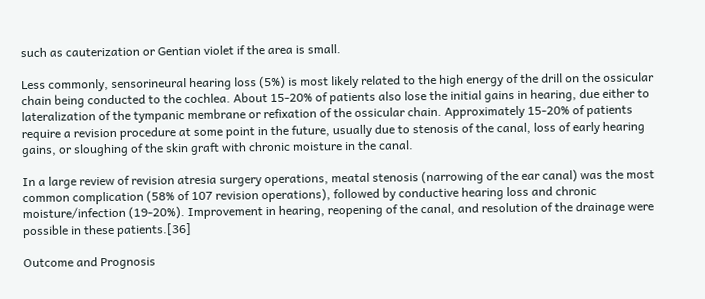such as cauterization or Gentian violet if the area is small.

Less commonly, sensorineural hearing loss (5%) is most likely related to the high energy of the drill on the ossicular chain being conducted to the cochlea. About 15-20% of patients also lose the initial gains in hearing, due either to lateralization of the tympanic membrane or refixation of the ossicular chain. Approximately 15-20% of patients require a revision procedure at some point in the future, usually due to stenosis of the canal, loss of early hearing gains, or sloughing of the skin graft with chronic moisture in the canal.

In a large review of revision atresia surgery operations, meatal stenosis (narrowing of the ear canal) was the most common complication (58% of 107 revision operations), followed by conductive hearing loss and chronic moisture/infection (19-20%). Improvement in hearing, reopening of the canal, and resolution of the drainage were possible in these patients.[36]

Outcome and Prognosis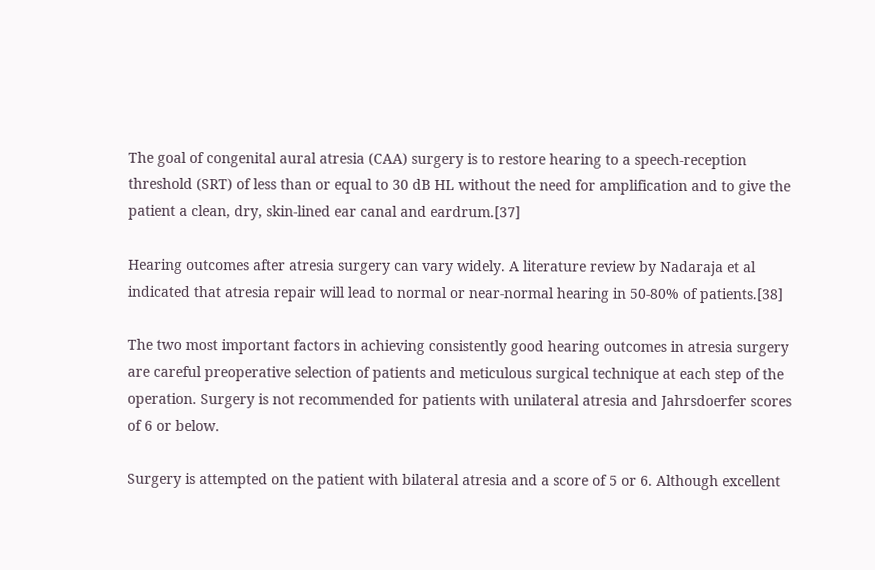The goal of congenital aural atresia (CAA) surgery is to restore hearing to a speech-reception threshold (SRT) of less than or equal to 30 dB HL without the need for amplification and to give the patient a clean, dry, skin-lined ear canal and eardrum.[37]

Hearing outcomes after atresia surgery can vary widely. A literature review by Nadaraja et al indicated that atresia repair will lead to normal or near-normal hearing in 50-80% of patients.[38]

The two most important factors in achieving consistently good hearing outcomes in atresia surgery are careful preoperative selection of patients and meticulous surgical technique at each step of the operation. Surgery is not recommended for patients with unilateral atresia and Jahrsdoerfer scores of 6 or below.

Surgery is attempted on the patient with bilateral atresia and a score of 5 or 6. Although excellent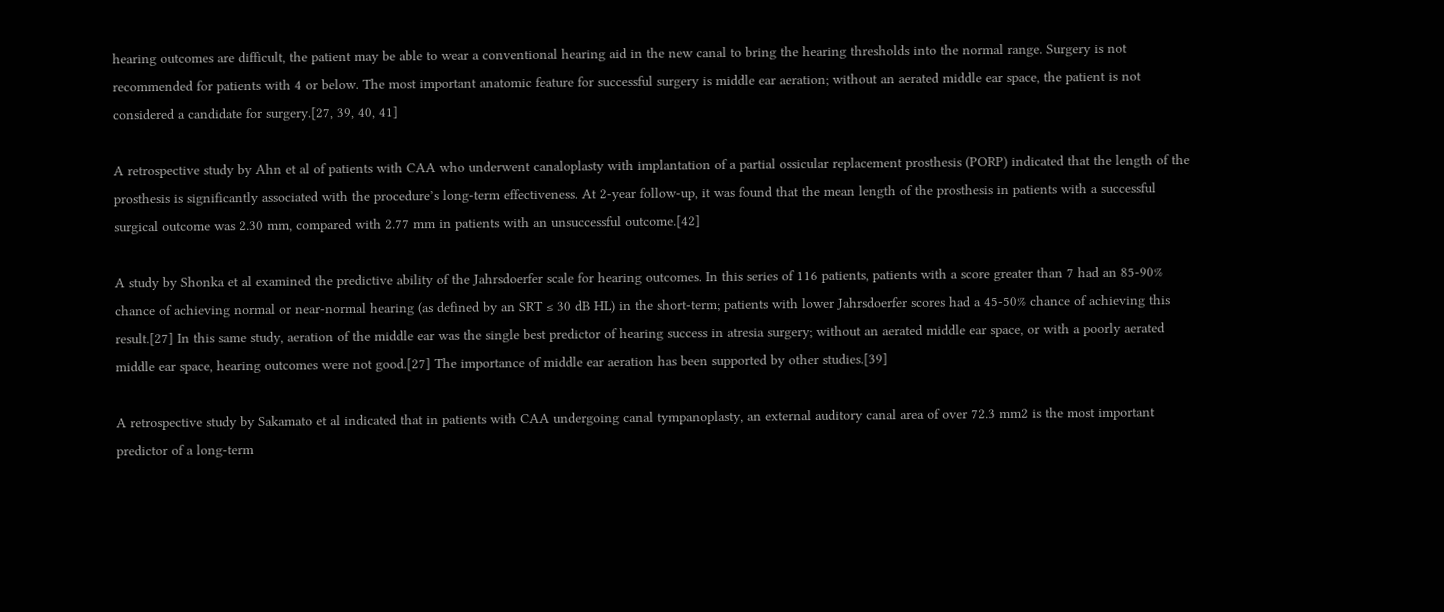hearing outcomes are difficult, the patient may be able to wear a conventional hearing aid in the new canal to bring the hearing thresholds into the normal range. Surgery is not recommended for patients with 4 or below. The most important anatomic feature for successful surgery is middle ear aeration; without an aerated middle ear space, the patient is not considered a candidate for surgery.[27, 39, 40, 41]

A retrospective study by Ahn et al of patients with CAA who underwent canaloplasty with implantation of a partial ossicular replacement prosthesis (PORP) indicated that the length of the prosthesis is significantly associated with the procedure’s long-term effectiveness. At 2-year follow-up, it was found that the mean length of the prosthesis in patients with a successful surgical outcome was 2.30 mm, compared with 2.77 mm in patients with an unsuccessful outcome.[42]

A study by Shonka et al examined the predictive ability of the Jahrsdoerfer scale for hearing outcomes. In this series of 116 patients, patients with a score greater than 7 had an 85-90% chance of achieving normal or near-normal hearing (as defined by an SRT ≤ 30 dB HL) in the short-term; patients with lower Jahrsdoerfer scores had a 45-50% chance of achieving this result.[27] In this same study, aeration of the middle ear was the single best predictor of hearing success in atresia surgery; without an aerated middle ear space, or with a poorly aerated middle ear space, hearing outcomes were not good.[27] The importance of middle ear aeration has been supported by other studies.[39]

A retrospective study by Sakamato et al indicated that in patients with CAA undergoing canal tympanoplasty, an external auditory canal area of over 72.3 mm2 is the most important predictor of a long-term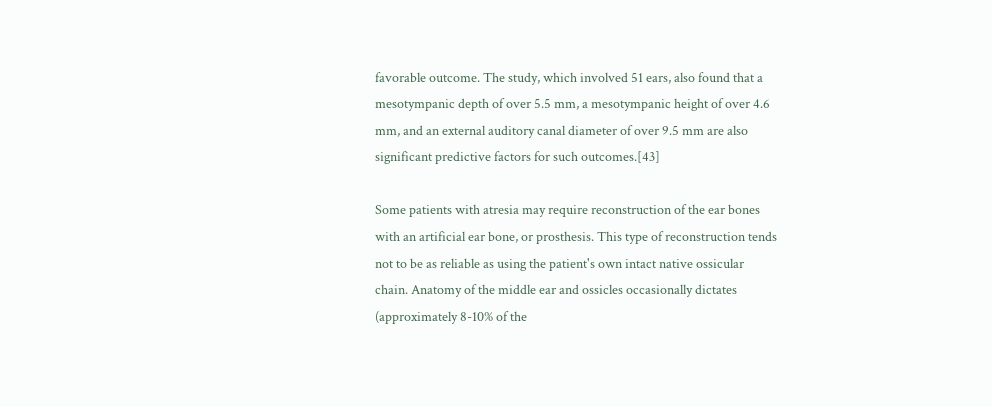favorable outcome. The study, which involved 51 ears, also found that a mesotympanic depth of over 5.5 mm, a mesotympanic height of over 4.6 mm, and an external auditory canal diameter of over 9.5 mm are also significant predictive factors for such outcomes.[43]

Some patients with atresia may require reconstruction of the ear bones with an artificial ear bone, or prosthesis. This type of reconstruction tends not to be as reliable as using the patient's own intact native ossicular chain. Anatomy of the middle ear and ossicles occasionally dictates (approximately 8-10% of the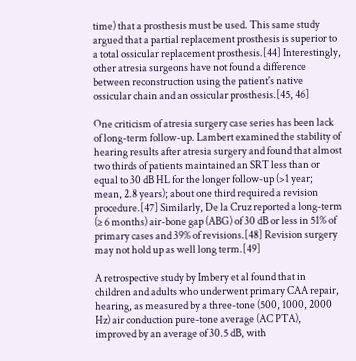time) that a prosthesis must be used. This same study argued that a partial replacement prosthesis is superior to a total ossicular replacement prosthesis.[44] Interestingly, other atresia surgeons have not found a difference between reconstruction using the patient's native ossicular chain and an ossicular prosthesis.[45, 46]

One criticism of atresia surgery case series has been lack of long-term follow-up. Lambert examined the stability of hearing results after atresia surgery and found that almost two thirds of patients maintained an SRT less than or equal to 30 dB HL for the longer follow-up (>1 year; mean, 2.8 years); about one third required a revision procedure.[47] Similarly, De la Cruz reported a long-term (≥ 6 months) air-bone gap (ABG) of 30 dB or less in 51% of primary cases and 39% of revisions.[48] Revision surgery may not hold up as well long term.[49]

A retrospective study by Imbery et al found that in children and adults who underwent primary CAA repair, hearing, as measured by a three-tone (500, 1000, 2000 Hz) air conduction pure-tone average (AC PTA), improved by an average of 30.5 dB, with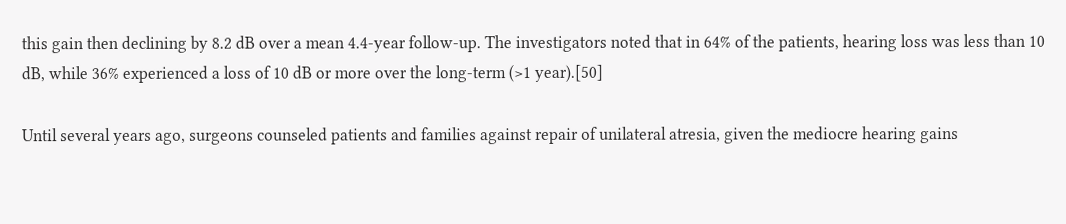this gain then declining by 8.2 dB over a mean 4.4-year follow-up. The investigators noted that in 64% of the patients, hearing loss was less than 10 dB, while 36% experienced a loss of 10 dB or more over the long-term (>1 year).[50]

Until several years ago, surgeons counseled patients and families against repair of unilateral atresia, given the mediocre hearing gains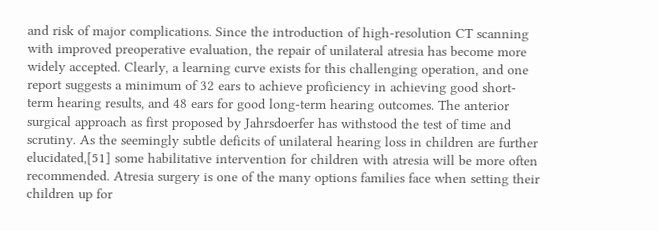and risk of major complications. Since the introduction of high-resolution CT scanning with improved preoperative evaluation, the repair of unilateral atresia has become more widely accepted. Clearly, a learning curve exists for this challenging operation, and one report suggests a minimum of 32 ears to achieve proficiency in achieving good short-term hearing results, and 48 ears for good long-term hearing outcomes. The anterior surgical approach as first proposed by Jahrsdoerfer has withstood the test of time and scrutiny. As the seemingly subtle deficits of unilateral hearing loss in children are further elucidated,[51] some habilitative intervention for children with atresia will be more often recommended. Atresia surgery is one of the many options families face when setting their children up for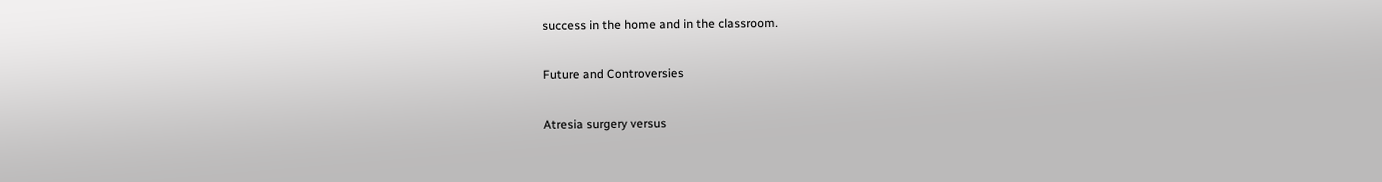success in the home and in the classroom.

Future and Controversies

Atresia surgery versus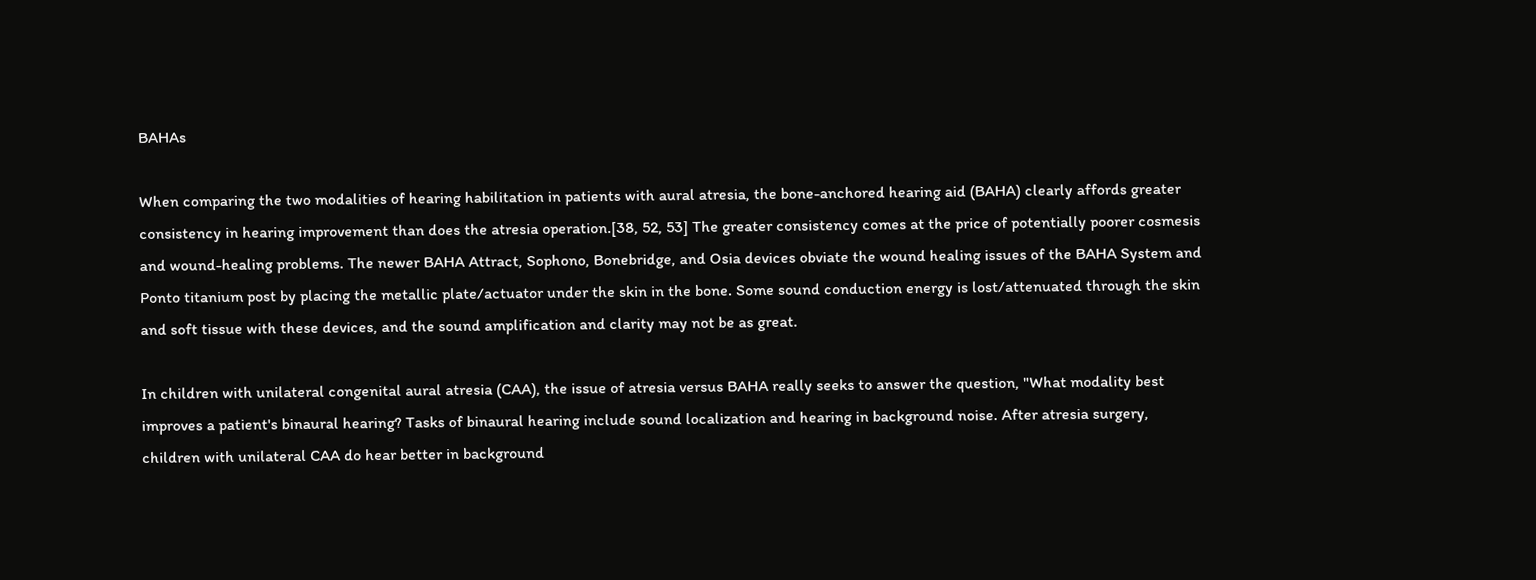BAHAs

When comparing the two modalities of hearing habilitation in patients with aural atresia, the bone-anchored hearing aid (BAHA) clearly affords greater consistency in hearing improvement than does the atresia operation.[38, 52, 53] The greater consistency comes at the price of potentially poorer cosmesis and wound-healing problems. The newer BAHA Attract, Sophono, Bonebridge, and Osia devices obviate the wound healing issues of the BAHA System and Ponto titanium post by placing the metallic plate/actuator under the skin in the bone. Some sound conduction energy is lost/attenuated through the skin and soft tissue with these devices, and the sound amplification and clarity may not be as great.

In children with unilateral congenital aural atresia (CAA), the issue of atresia versus BAHA really seeks to answer the question, "What modality best improves a patient's binaural hearing? Tasks of binaural hearing include sound localization and hearing in background noise. After atresia surgery, children with unilateral CAA do hear better in background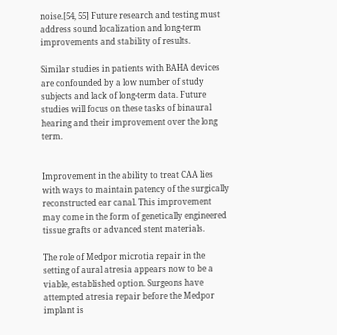noise.[54, 55] Future research and testing must address sound localization and long-term improvements and stability of results.

Similar studies in patients with BAHA devices are confounded by a low number of study subjects and lack of long-term data. Future studies will focus on these tasks of binaural hearing and their improvement over the long term.


Improvement in the ability to treat CAA lies with ways to maintain patency of the surgically reconstructed ear canal. This improvement may come in the form of genetically engineered tissue grafts or advanced stent materials.

The role of Medpor microtia repair in the setting of aural atresia appears now to be a viable, established option. Surgeons have attempted atresia repair before the Medpor implant is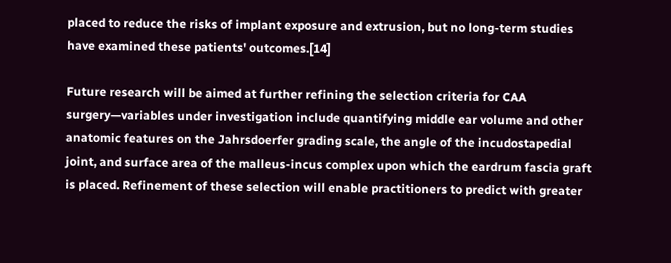placed to reduce the risks of implant exposure and extrusion, but no long-term studies have examined these patients' outcomes.[14]

Future research will be aimed at further refining the selection criteria for CAA surgery—variables under investigation include quantifying middle ear volume and other anatomic features on the Jahrsdoerfer grading scale, the angle of the incudostapedial joint, and surface area of the malleus-incus complex upon which the eardrum fascia graft is placed. Refinement of these selection will enable practitioners to predict with greater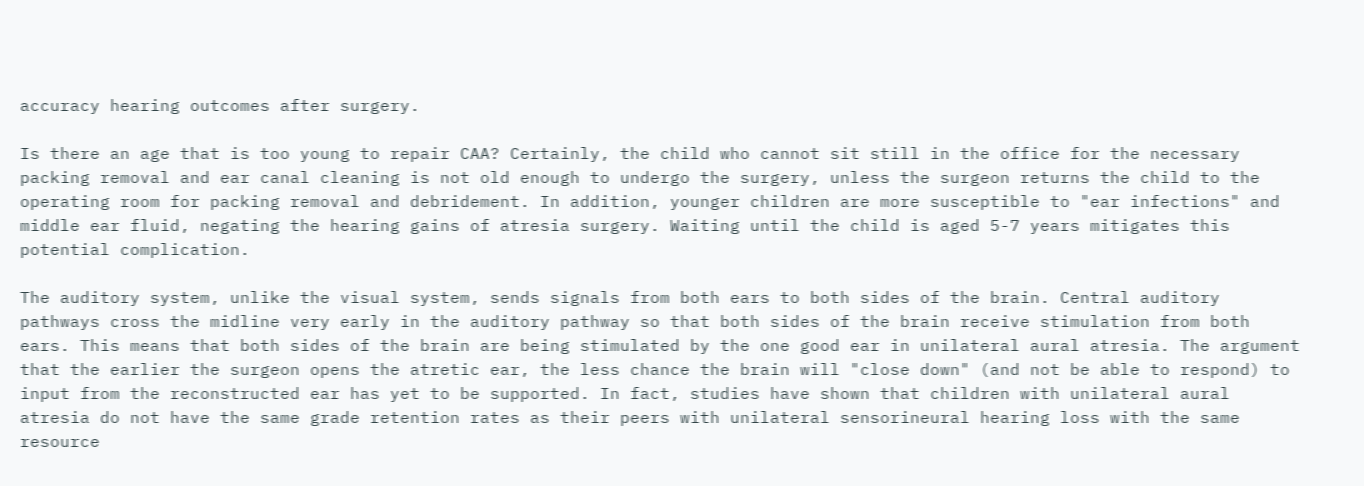accuracy hearing outcomes after surgery.

Is there an age that is too young to repair CAA? Certainly, the child who cannot sit still in the office for the necessary packing removal and ear canal cleaning is not old enough to undergo the surgery, unless the surgeon returns the child to the operating room for packing removal and debridement. In addition, younger children are more susceptible to "ear infections" and middle ear fluid, negating the hearing gains of atresia surgery. Waiting until the child is aged 5-7 years mitigates this potential complication.

The auditory system, unlike the visual system, sends signals from both ears to both sides of the brain. Central auditory pathways cross the midline very early in the auditory pathway so that both sides of the brain receive stimulation from both ears. This means that both sides of the brain are being stimulated by the one good ear in unilateral aural atresia. The argument that the earlier the surgeon opens the atretic ear, the less chance the brain will "close down" (and not be able to respond) to input from the reconstructed ear has yet to be supported. In fact, studies have shown that children with unilateral aural atresia do not have the same grade retention rates as their peers with unilateral sensorineural hearing loss with the same resource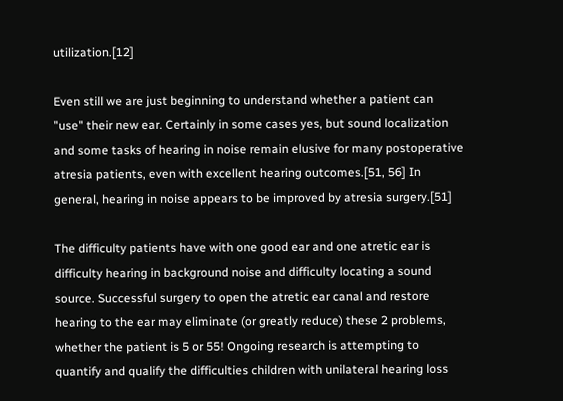utilization.[12]

Even still we are just beginning to understand whether a patient can "use" their new ear. Certainly in some cases yes, but sound localization and some tasks of hearing in noise remain elusive for many postoperative atresia patients, even with excellent hearing outcomes.[51, 56] In general, hearing in noise appears to be improved by atresia surgery.[51]

The difficulty patients have with one good ear and one atretic ear is difficulty hearing in background noise and difficulty locating a sound source. Successful surgery to open the atretic ear canal and restore hearing to the ear may eliminate (or greatly reduce) these 2 problems, whether the patient is 5 or 55! Ongoing research is attempting to quantify and qualify the difficulties children with unilateral hearing loss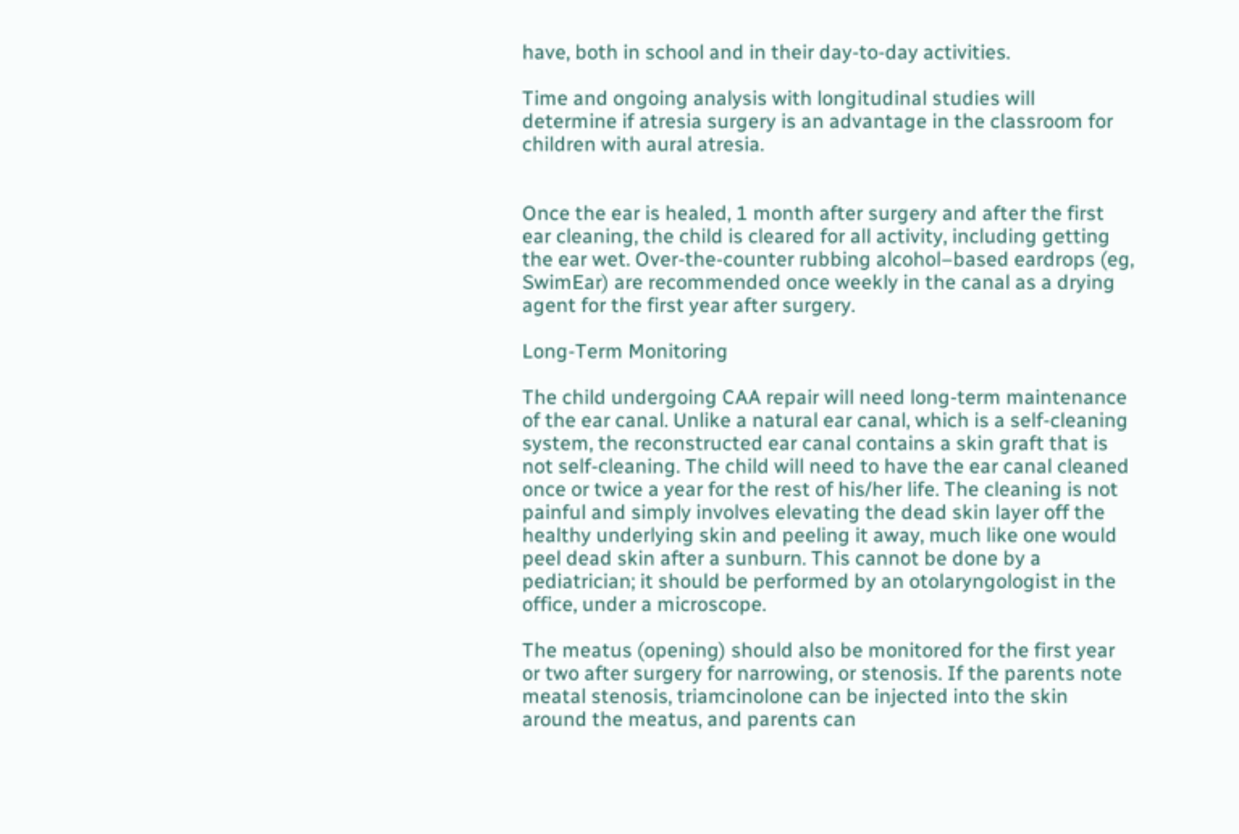have, both in school and in their day-to-day activities.

Time and ongoing analysis with longitudinal studies will determine if atresia surgery is an advantage in the classroom for children with aural atresia.


Once the ear is healed, 1 month after surgery and after the first ear cleaning, the child is cleared for all activity, including getting the ear wet. Over-the-counter rubbing alcohol–based eardrops (eg, SwimEar) are recommended once weekly in the canal as a drying agent for the first year after surgery.

Long-Term Monitoring

The child undergoing CAA repair will need long-term maintenance of the ear canal. Unlike a natural ear canal, which is a self-cleaning system, the reconstructed ear canal contains a skin graft that is not self-cleaning. The child will need to have the ear canal cleaned once or twice a year for the rest of his/her life. The cleaning is not painful and simply involves elevating the dead skin layer off the healthy underlying skin and peeling it away, much like one would peel dead skin after a sunburn. This cannot be done by a pediatrician; it should be performed by an otolaryngologist in the office, under a microscope.

The meatus (opening) should also be monitored for the first year or two after surgery for narrowing, or stenosis. If the parents note meatal stenosis, triamcinolone can be injected into the skin around the meatus, and parents can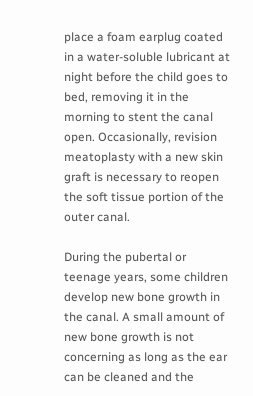place a foam earplug coated in a water-soluble lubricant at night before the child goes to bed, removing it in the morning to stent the canal open. Occasionally, revision meatoplasty with a new skin graft is necessary to reopen the soft tissue portion of the outer canal.

During the pubertal or teenage years, some children develop new bone growth in the canal. A small amount of new bone growth is not concerning as long as the ear can be cleaned and the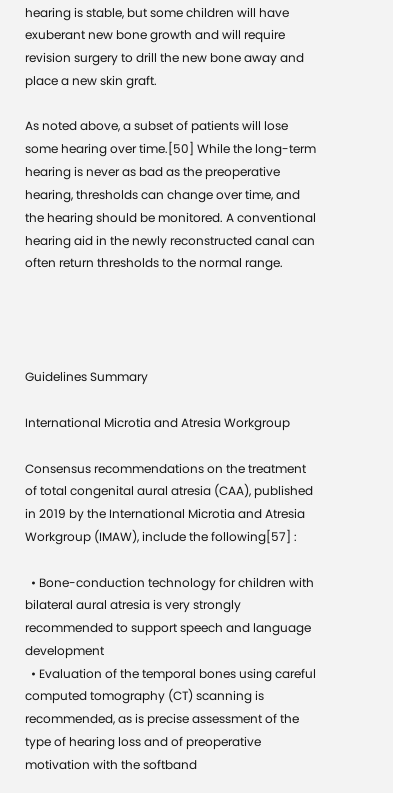hearing is stable, but some children will have exuberant new bone growth and will require revision surgery to drill the new bone away and place a new skin graft.

As noted above, a subset of patients will lose some hearing over time.[50] While the long-term hearing is never as bad as the preoperative hearing, thresholds can change over time, and the hearing should be monitored. A conventional hearing aid in the newly reconstructed canal can often return thresholds to the normal range.




Guidelines Summary

International Microtia and Atresia Workgroup

Consensus recommendations on the treatment of total congenital aural atresia (CAA), published in 2019 by the International Microtia and Atresia Workgroup (IMAW), include the following[57] :

  • Bone-conduction technology for children with bilateral aural atresia is very strongly recommended to support speech and language development
  • Evaluation of the temporal bones using careful computed tomography (CT) scanning is recommended, as is precise assessment of the type of hearing loss and of preoperative motivation with the softband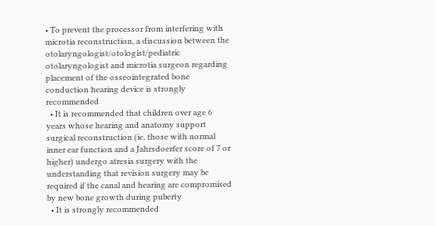• To prevent the processor from interfering with microtia reconstruction, a discussion between the otolaryngologist/otologist/pediatric otolaryngologist and microtia surgeon regarding placement of the osseointegrated bone conduction hearing device is strongly recommended
  • It is recommended that children over age 6 years whose hearing and anatomy support surgical reconstruction (ie, those with normal inner ear function and a Jahrsdoerfer score of 7 or higher) undergo atresia surgery with the understanding that revision surgery may be required if the canal and hearing are compromised by new bone growth during puberty
  • It is strongly recommended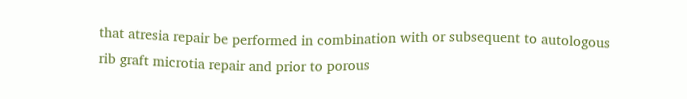that atresia repair be performed in combination with or subsequent to autologous rib graft microtia repair and prior to porous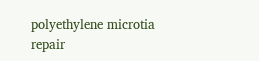polyethylene microtia repair